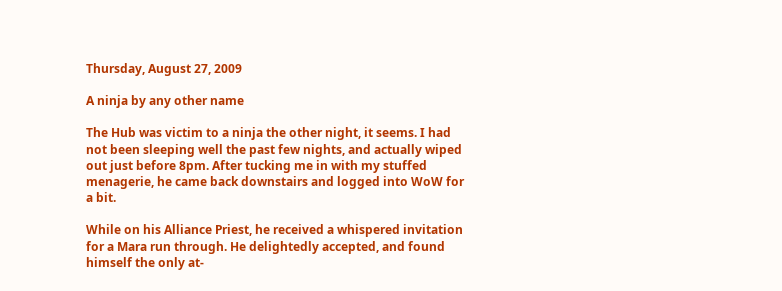Thursday, August 27, 2009

A ninja by any other name

The Hub was victim to a ninja the other night, it seems. I had not been sleeping well the past few nights, and actually wiped out just before 8pm. After tucking me in with my stuffed menagerie, he came back downstairs and logged into WoW for a bit.

While on his Alliance Priest, he received a whispered invitation for a Mara run through. He delightedly accepted, and found himself the only at-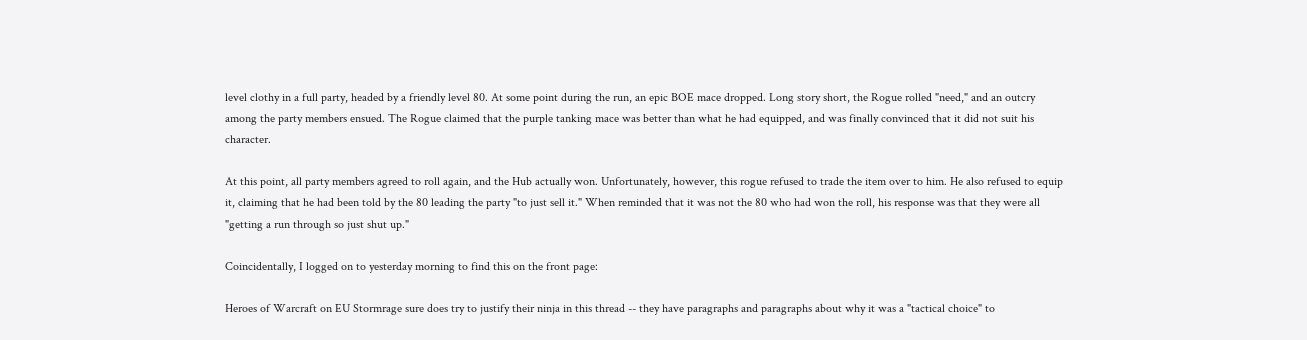level clothy in a full party, headed by a friendly level 80. At some point during the run, an epic BOE mace dropped. Long story short, the Rogue rolled "need," and an outcry among the party members ensued. The Rogue claimed that the purple tanking mace was better than what he had equipped, and was finally convinced that it did not suit his character.

At this point, all party members agreed to roll again, and the Hub actually won. Unfortunately, however, this rogue refused to trade the item over to him. He also refused to equip it, claiming that he had been told by the 80 leading the party "to just sell it." When reminded that it was not the 80 who had won the roll, his response was that they were all "getting a run through so just shut up."

Coincidentally, I logged on to yesterday morning to find this on the front page:

Heroes of Warcraft on EU Stormrage sure does try to justify their ninja in this thread -- they have paragraphs and paragraphs about why it was a "tactical choice" to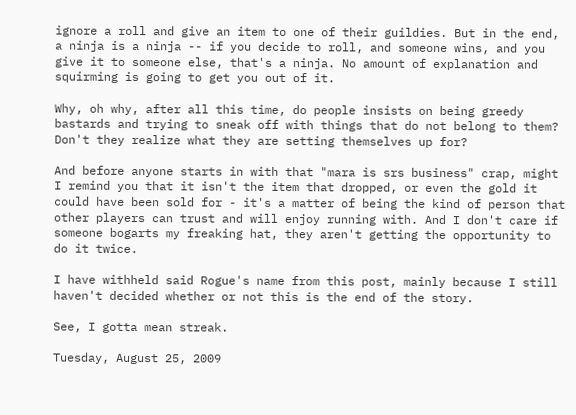ignore a roll and give an item to one of their guildies. But in the end, a ninja is a ninja -- if you decide to roll, and someone wins, and you give it to someone else, that's a ninja. No amount of explanation and squirming is going to get you out of it.

Why, oh why, after all this time, do people insists on being greedy bastards and trying to sneak off with things that do not belong to them? Don't they realize what they are setting themselves up for?

And before anyone starts in with that "mara is srs business" crap, might I remind you that it isn't the item that dropped, or even the gold it could have been sold for - it's a matter of being the kind of person that other players can trust and will enjoy running with. And I don't care if someone bogarts my freaking hat, they aren't getting the opportunity to do it twice.

I have withheld said Rogue's name from this post, mainly because I still haven't decided whether or not this is the end of the story.

See, I gotta mean streak.

Tuesday, August 25, 2009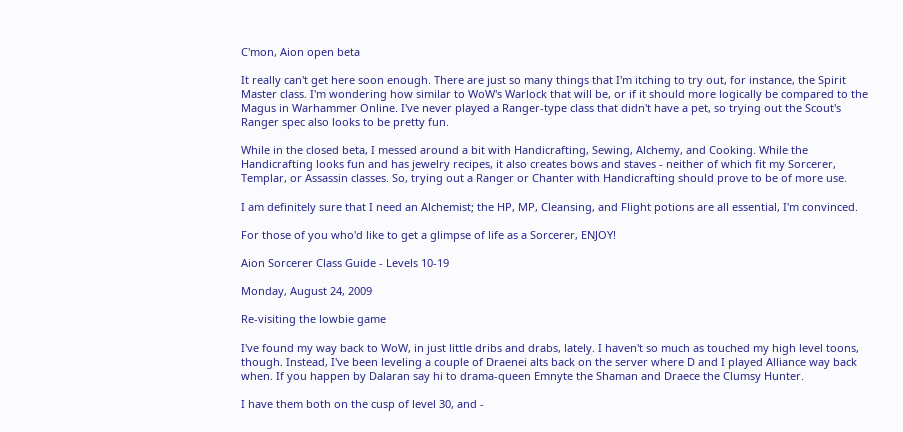C'mon, Aion open beta

It really can't get here soon enough. There are just so many things that I'm itching to try out, for instance, the Spirit Master class. I'm wondering how similar to WoW's Warlock that will be, or if it should more logically be compared to the Magus in Warhammer Online. I've never played a Ranger-type class that didn't have a pet, so trying out the Scout's Ranger spec also looks to be pretty fun.

While in the closed beta, I messed around a bit with Handicrafting, Sewing, Alchemy, and Cooking. While the Handicrafting looks fun and has jewelry recipes, it also creates bows and staves - neither of which fit my Sorcerer, Templar, or Assassin classes. So, trying out a Ranger or Chanter with Handicrafting should prove to be of more use.

I am definitely sure that I need an Alchemist; the HP, MP, Cleansing, and Flight potions are all essential, I'm convinced.

For those of you who'd like to get a glimpse of life as a Sorcerer, ENJOY!

Aion Sorcerer Class Guide - Levels 10-19

Monday, August 24, 2009

Re-visiting the lowbie game

I've found my way back to WoW, in just little dribs and drabs, lately. I haven't so much as touched my high level toons, though. Instead, I've been leveling a couple of Draenei alts back on the server where D and I played Alliance way back when. If you happen by Dalaran say hi to drama-queen Emnyte the Shaman and Draece the Clumsy Hunter.

I have them both on the cusp of level 30, and -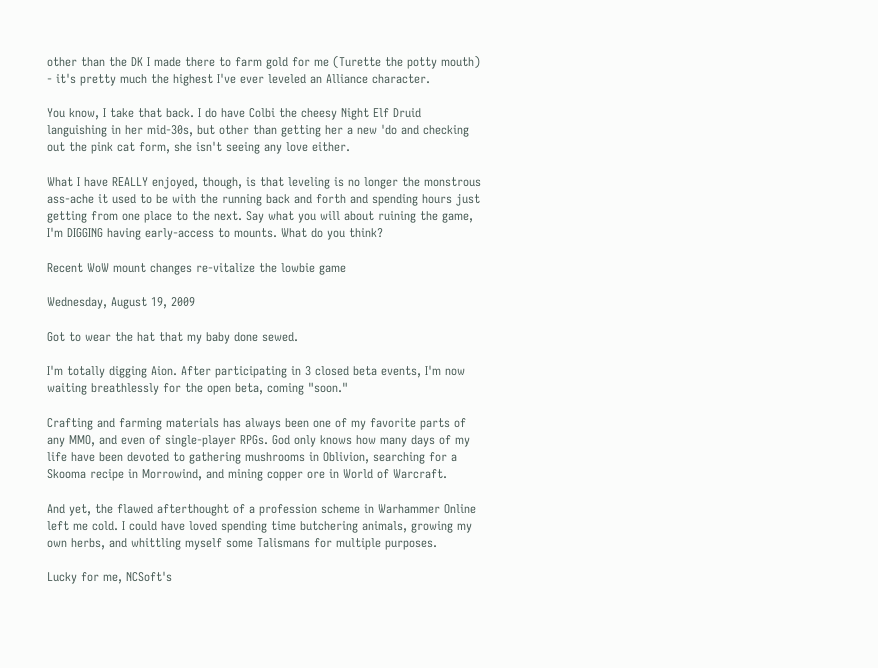other than the DK I made there to farm gold for me (Turette the potty mouth) - it's pretty much the highest I've ever leveled an Alliance character.

You know, I take that back. I do have Colbi the cheesy Night Elf Druid languishing in her mid-30s, but other than getting her a new 'do and checking out the pink cat form, she isn't seeing any love either.

What I have REALLY enjoyed, though, is that leveling is no longer the monstrous ass-ache it used to be with the running back and forth and spending hours just getting from one place to the next. Say what you will about ruining the game, I'm DIGGING having early-access to mounts. What do you think?

Recent WoW mount changes re-vitalize the lowbie game

Wednesday, August 19, 2009

Got to wear the hat that my baby done sewed.

I'm totally digging Aion. After participating in 3 closed beta events, I'm now waiting breathlessly for the open beta, coming "soon."

Crafting and farming materials has always been one of my favorite parts of any MMO, and even of single-player RPGs. God only knows how many days of my life have been devoted to gathering mushrooms in Oblivion, searching for a Skooma recipe in Morrowind, and mining copper ore in World of Warcraft.

And yet, the flawed afterthought of a profession scheme in Warhammer Online left me cold. I could have loved spending time butchering animals, growing my own herbs, and whittling myself some Talismans for multiple purposes.

Lucky for me, NCSoft's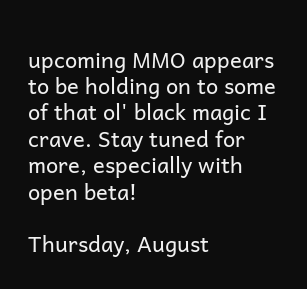upcoming MMO appears to be holding on to some of that ol' black magic I crave. Stay tuned for more, especially with open beta!

Thursday, August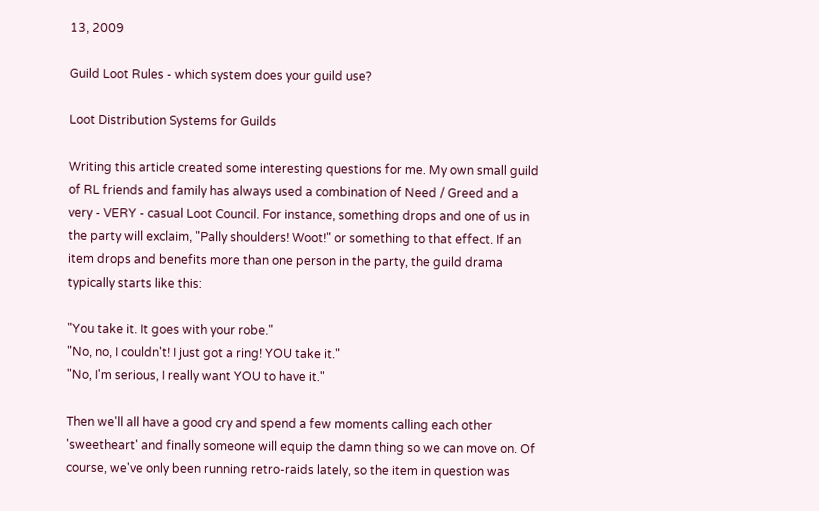13, 2009

Guild Loot Rules - which system does your guild use?

Loot Distribution Systems for Guilds

Writing this article created some interesting questions for me. My own small guild of RL friends and family has always used a combination of Need / Greed and a very - VERY - casual Loot Council. For instance, something drops and one of us in the party will exclaim, "Pally shoulders! Woot!" or something to that effect. If an item drops and benefits more than one person in the party, the guild drama typically starts like this:

"You take it. It goes with your robe."
"No, no, I couldn't! I just got a ring! YOU take it."
"No, I'm serious, I really want YOU to have it."

Then we'll all have a good cry and spend a few moments calling each other 'sweetheart' and finally someone will equip the damn thing so we can move on. Of course, we've only been running retro-raids lately, so the item in question was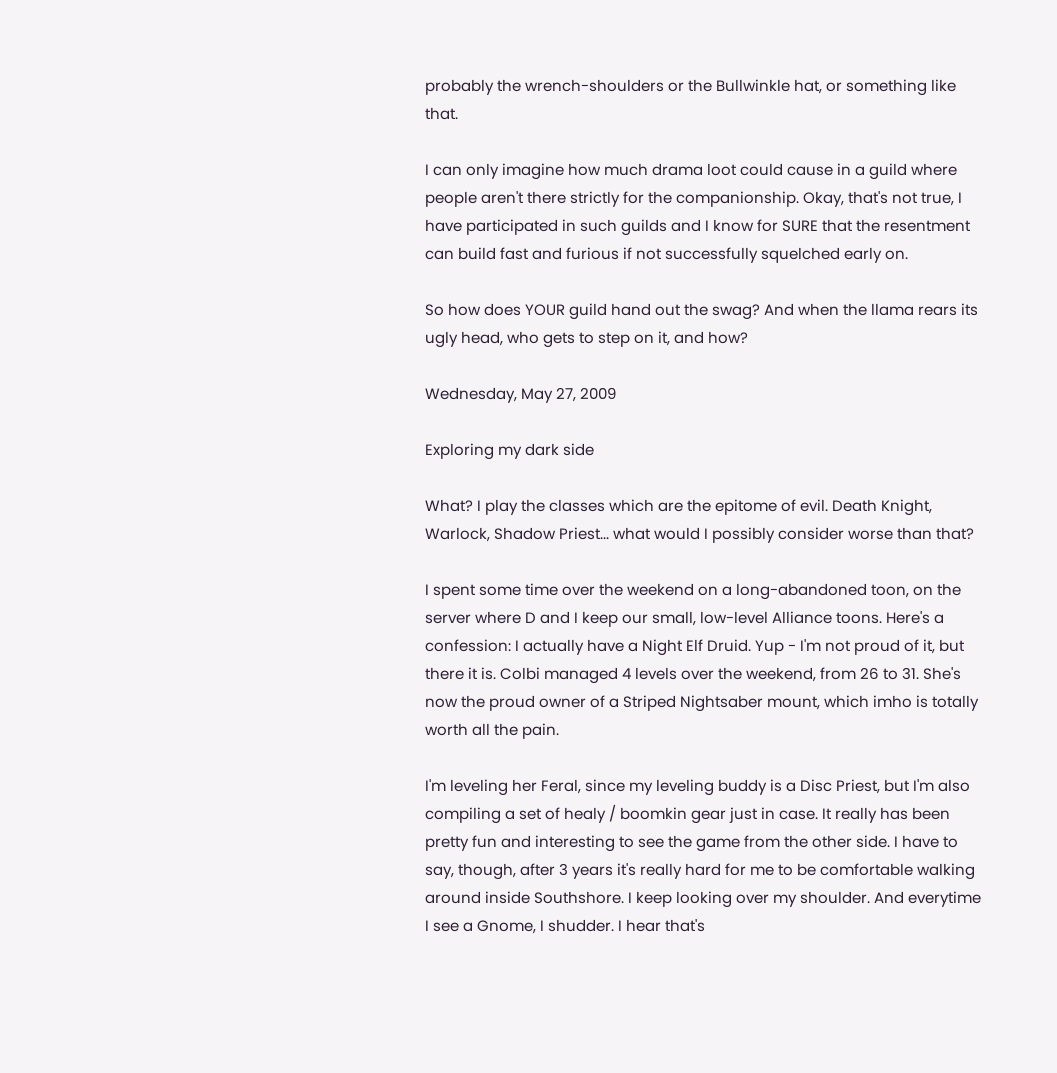probably the wrench-shoulders or the Bullwinkle hat, or something like that.

I can only imagine how much drama loot could cause in a guild where people aren't there strictly for the companionship. Okay, that's not true, I have participated in such guilds and I know for SURE that the resentment can build fast and furious if not successfully squelched early on.

So how does YOUR guild hand out the swag? And when the llama rears its ugly head, who gets to step on it, and how?

Wednesday, May 27, 2009

Exploring my dark side

What? I play the classes which are the epitome of evil. Death Knight, Warlock, Shadow Priest... what would I possibly consider worse than that?

I spent some time over the weekend on a long-abandoned toon, on the server where D and I keep our small, low-level Alliance toons. Here's a confession: I actually have a Night Elf Druid. Yup - I'm not proud of it, but there it is. Colbi managed 4 levels over the weekend, from 26 to 31. She's now the proud owner of a Striped Nightsaber mount, which imho is totally worth all the pain.

I'm leveling her Feral, since my leveling buddy is a Disc Priest, but I'm also compiling a set of healy / boomkin gear just in case. It really has been pretty fun and interesting to see the game from the other side. I have to say, though, after 3 years it's really hard for me to be comfortable walking around inside Southshore. I keep looking over my shoulder. And everytime I see a Gnome, I shudder. I hear that's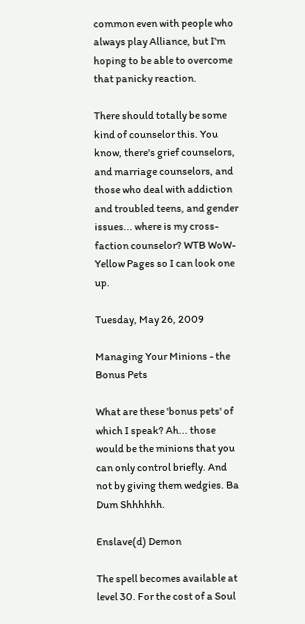common even with people who always play Alliance, but I'm hoping to be able to overcome that panicky reaction.

There should totally be some kind of counselor this. You know, there's grief counselors, and marriage counselors, and those who deal with addiction and troubled teens, and gender issues... where is my cross-faction counselor? WTB WoW-Yellow Pages so I can look one up.

Tuesday, May 26, 2009

Managing Your Minions - the Bonus Pets

What are these 'bonus pets' of which I speak? Ah... those would be the minions that you can only control briefly. And not by giving them wedgies. Ba Dum Shhhhhh.

Enslave(d) Demon

The spell becomes available at level 30. For the cost of a Soul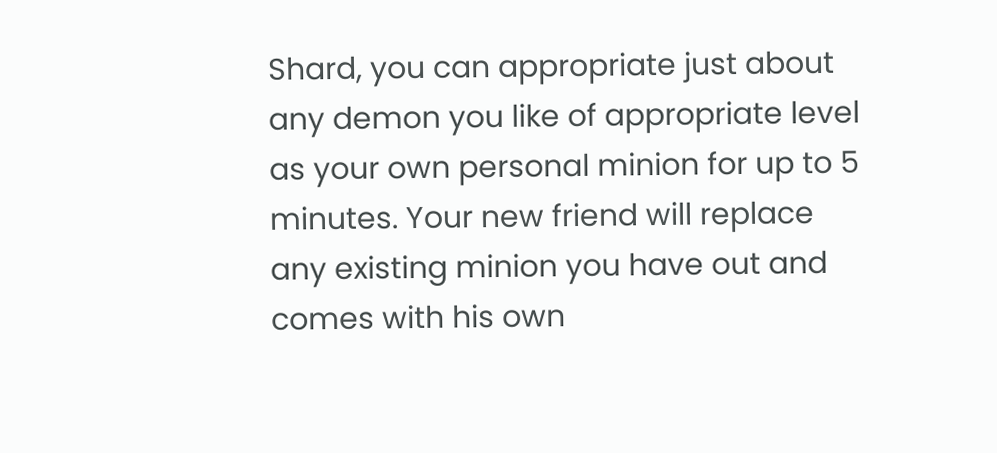Shard, you can appropriate just about any demon you like of appropriate level as your own personal minion for up to 5 minutes. Your new friend will replace any existing minion you have out and comes with his own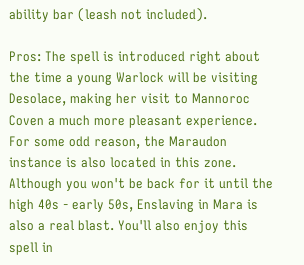ability bar (leash not included).

Pros: The spell is introduced right about the time a young Warlock will be visiting Desolace, making her visit to Mannoroc Coven a much more pleasant experience. For some odd reason, the Maraudon instance is also located in this zone. Although you won't be back for it until the high 40s - early 50s, Enslaving in Mara is also a real blast. You'll also enjoy this spell in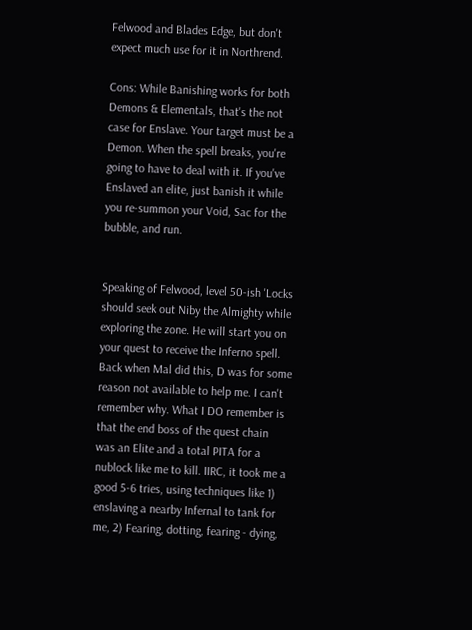Felwood and Blades Edge, but don't expect much use for it in Northrend.

Cons: While Banishing works for both Demons & Elementals, that's the not case for Enslave. Your target must be a Demon. When the spell breaks, you're going to have to deal with it. If you've Enslaved an elite, just banish it while you re-summon your Void, Sac for the bubble, and run.


Speaking of Felwood, level 50-ish 'Locks should seek out Niby the Almighty while exploring the zone. He will start you on your quest to receive the Inferno spell. Back when Mal did this, D was for some reason not available to help me. I can't remember why. What I DO remember is that the end boss of the quest chain was an Elite and a total PITA for a nublock like me to kill. IIRC, it took me a good 5-6 tries, using techniques like 1) enslaving a nearby Infernal to tank for me, 2) Fearing, dotting, fearing - dying,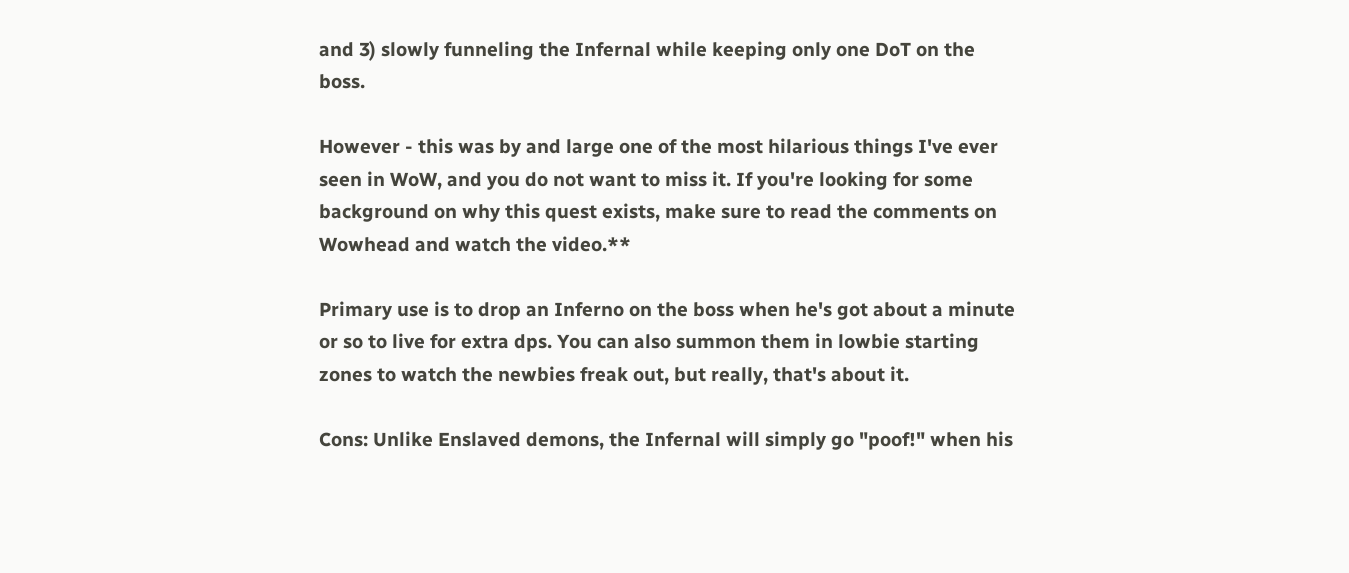and 3) slowly funneling the Infernal while keeping only one DoT on the boss.

However - this was by and large one of the most hilarious things I've ever seen in WoW, and you do not want to miss it. If you're looking for some background on why this quest exists, make sure to read the comments on Wowhead and watch the video.**

Primary use is to drop an Inferno on the boss when he's got about a minute or so to live for extra dps. You can also summon them in lowbie starting zones to watch the newbies freak out, but really, that's about it.

Cons: Unlike Enslaved demons, the Infernal will simply go "poof!" when his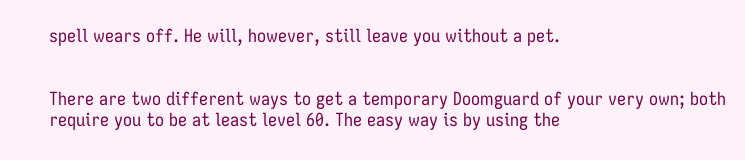spell wears off. He will, however, still leave you without a pet.


There are two different ways to get a temporary Doomguard of your very own; both require you to be at least level 60. The easy way is by using the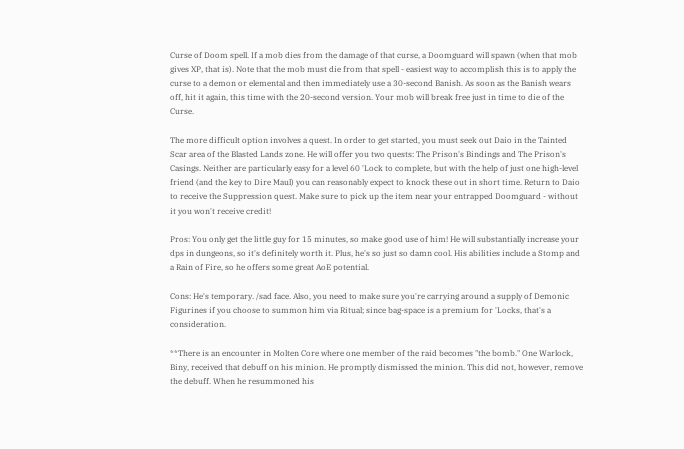Curse of Doom spell. If a mob dies from the damage of that curse, a Doomguard will spawn (when that mob gives XP, that is). Note that the mob must die from that spell - easiest way to accomplish this is to apply the curse to a demon or elemental and then immediately use a 30-second Banish. As soon as the Banish wears off, hit it again, this time with the 20-second version. Your mob will break free just in time to die of the Curse.

The more difficult option involves a quest. In order to get started, you must seek out Daio in the Tainted Scar area of the Blasted Lands zone. He will offer you two quests: The Prison's Bindings and The Prison's Casings. Neither are particularly easy for a level 60 'Lock to complete, but with the help of just one high-level friend (and the key to Dire Maul) you can reasonably expect to knock these out in short time. Return to Daio to receive the Suppression quest. Make sure to pick up the item near your entrapped Doomguard - without it you won't receive credit!

Pros: You only get the little guy for 15 minutes, so make good use of him! He will substantially increase your dps in dungeons, so it's definitely worth it. Plus, he's so just so damn cool. His abilities include a Stomp and a Rain of Fire, so he offers some great AoE potential.

Cons: He's temporary. /sad face. Also, you need to make sure you're carrying around a supply of Demonic Figurines if you choose to summon him via Ritual; since bag-space is a premium for 'Locks, that's a consideration.

**There is an encounter in Molten Core where one member of the raid becomes "the bomb." One Warlock, Biny, received that debuff on his minion. He promptly dismissed the minion. This did not, however, remove the debuff. When he resummoned his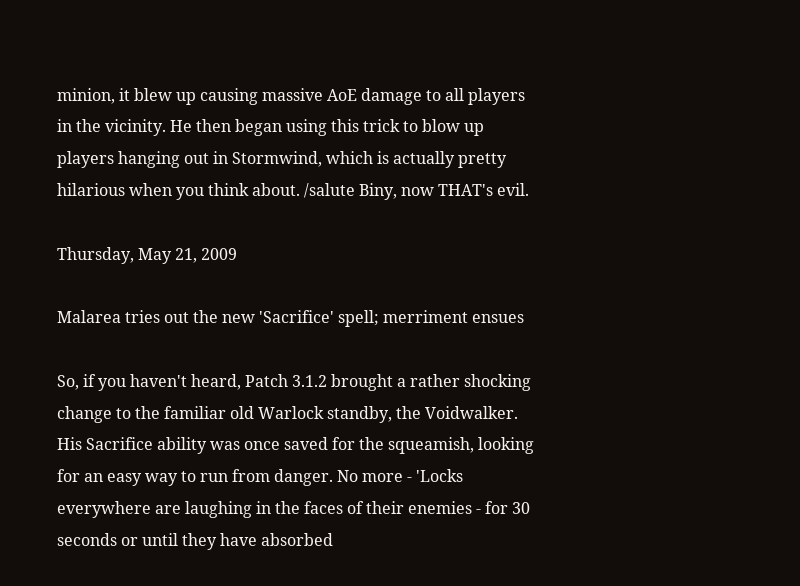minion, it blew up causing massive AoE damage to all players in the vicinity. He then began using this trick to blow up players hanging out in Stormwind, which is actually pretty hilarious when you think about. /salute Biny, now THAT's evil.

Thursday, May 21, 2009

Malarea tries out the new 'Sacrifice' spell; merriment ensues

So, if you haven't heard, Patch 3.1.2 brought a rather shocking change to the familiar old Warlock standby, the Voidwalker. His Sacrifice ability was once saved for the squeamish, looking for an easy way to run from danger. No more - 'Locks everywhere are laughing in the faces of their enemies - for 30 seconds or until they have absorbed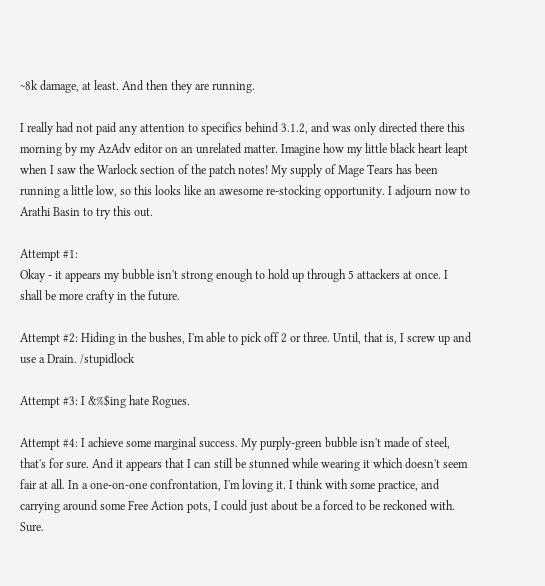~8k damage, at least. And then they are running.

I really had not paid any attention to specifics behind 3.1.2, and was only directed there this morning by my AzAdv editor on an unrelated matter. Imagine how my little black heart leapt when I saw the Warlock section of the patch notes! My supply of Mage Tears has been running a little low, so this looks like an awesome re-stocking opportunity. I adjourn now to Arathi Basin to try this out.

Attempt #1:
Okay - it appears my bubble isn't strong enough to hold up through 5 attackers at once. I shall be more crafty in the future.

Attempt #2: Hiding in the bushes, I'm able to pick off 2 or three. Until, that is, I screw up and use a Drain. /stupidlock

Attempt #3: I &%$ing hate Rogues.

Attempt #4: I achieve some marginal success. My purply-green bubble isn't made of steel, that's for sure. And it appears that I can still be stunned while wearing it which doesn't seem fair at all. In a one-on-one confrontation, I'm loving it. I think with some practice, and carrying around some Free Action pots, I could just about be a forced to be reckoned with. Sure.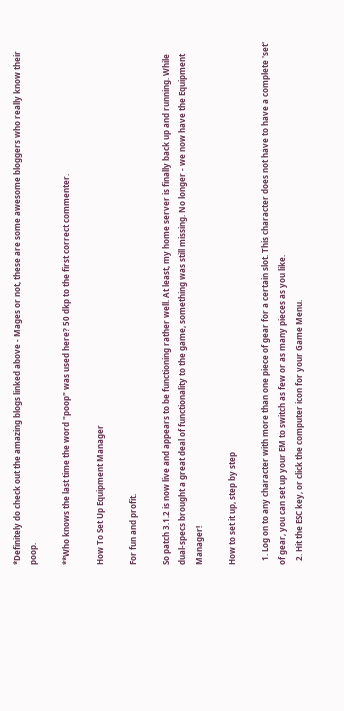*Definitely do check out the amazing blogs linked above - Mages or not, these are some awesome bloggers who really know their poop.

**Who knows the last time the word "poop" was used here? 50 dkp to the first correct commenter.

How To Set Up Equipment Manager

For fun and profit.

So patch 3.1.2 is now live and appears to be functioning rather well. At least, my home server is finally back up and running. While dual-specs brought a great deal of functionality to the game, something was still missing. No longer - we now have the Equipment Manager!

How to set it up, step by step

  1. Log on to any character with more than one piece of gear for a certain slot. This character does not have to have a complete 'set' of gear, you can set up your EM to switch as few or as many pieces as you like.
  2. Hit the ESC key, or click the computer icon for your Game Menu.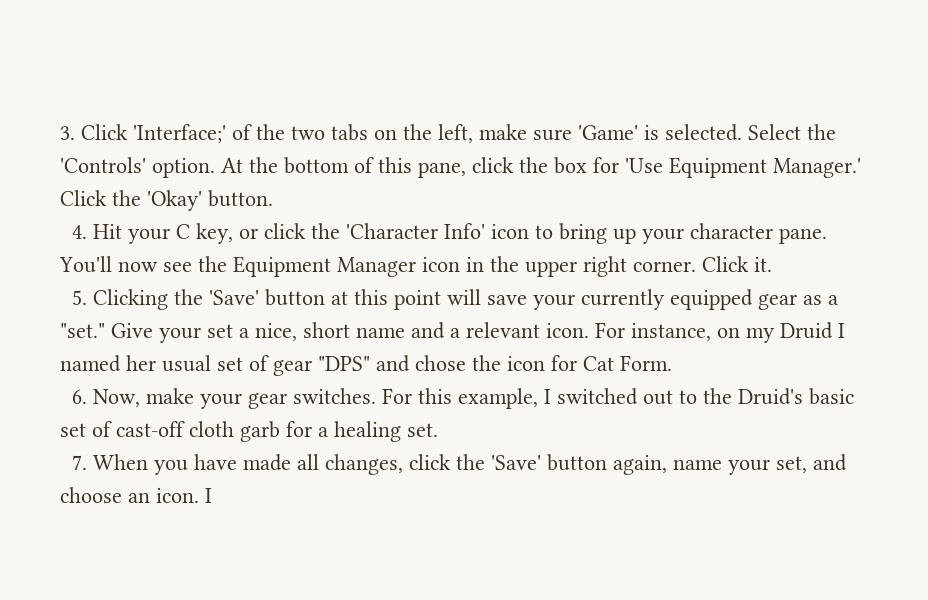3. Click 'Interface;' of the two tabs on the left, make sure 'Game' is selected. Select the 'Controls' option. At the bottom of this pane, click the box for 'Use Equipment Manager.' Click the 'Okay' button.
  4. Hit your C key, or click the 'Character Info' icon to bring up your character pane. You'll now see the Equipment Manager icon in the upper right corner. Click it.
  5. Clicking the 'Save' button at this point will save your currently equipped gear as a "set." Give your set a nice, short name and a relevant icon. For instance, on my Druid I named her usual set of gear "DPS" and chose the icon for Cat Form.
  6. Now, make your gear switches. For this example, I switched out to the Druid's basic set of cast-off cloth garb for a healing set.
  7. When you have made all changes, click the 'Save' button again, name your set, and choose an icon. I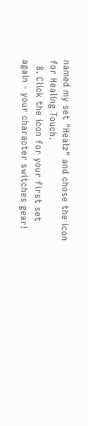named my set "Healz" and chose the icon for Healing Touch.
  8. Click the icon for your first set again - your character switches gear!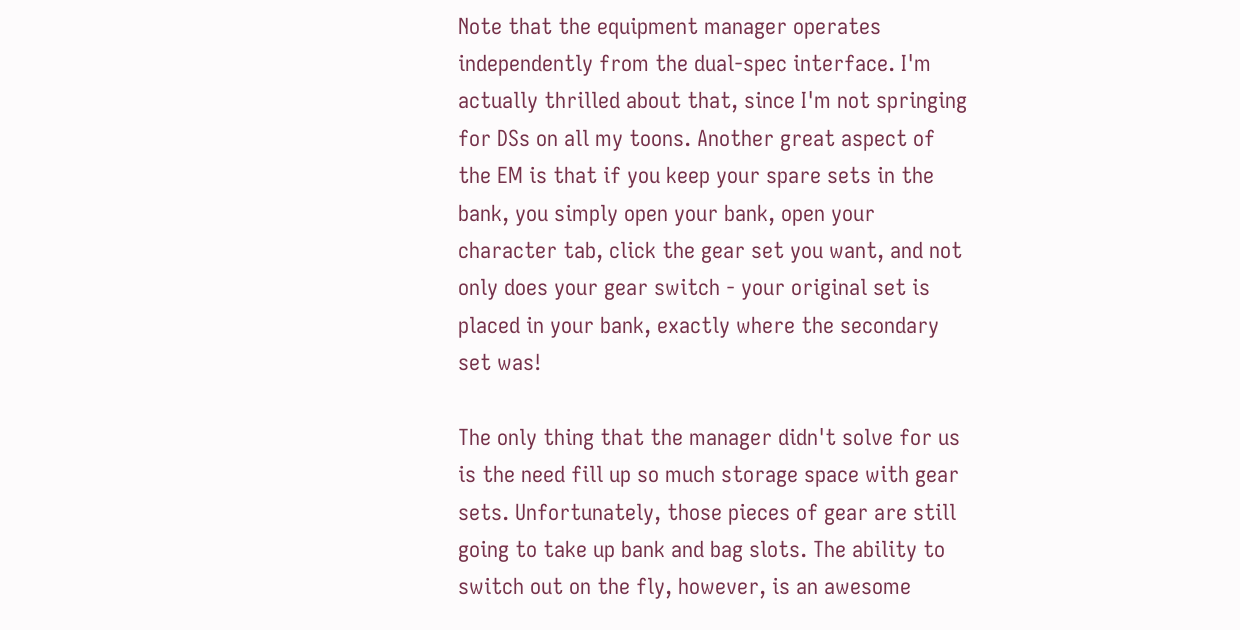Note that the equipment manager operates independently from the dual-spec interface. I'm actually thrilled about that, since I'm not springing for DSs on all my toons. Another great aspect of the EM is that if you keep your spare sets in the bank, you simply open your bank, open your character tab, click the gear set you want, and not only does your gear switch - your original set is placed in your bank, exactly where the secondary set was!

The only thing that the manager didn't solve for us is the need fill up so much storage space with gear sets. Unfortunately, those pieces of gear are still going to take up bank and bag slots. The ability to switch out on the fly, however, is an awesome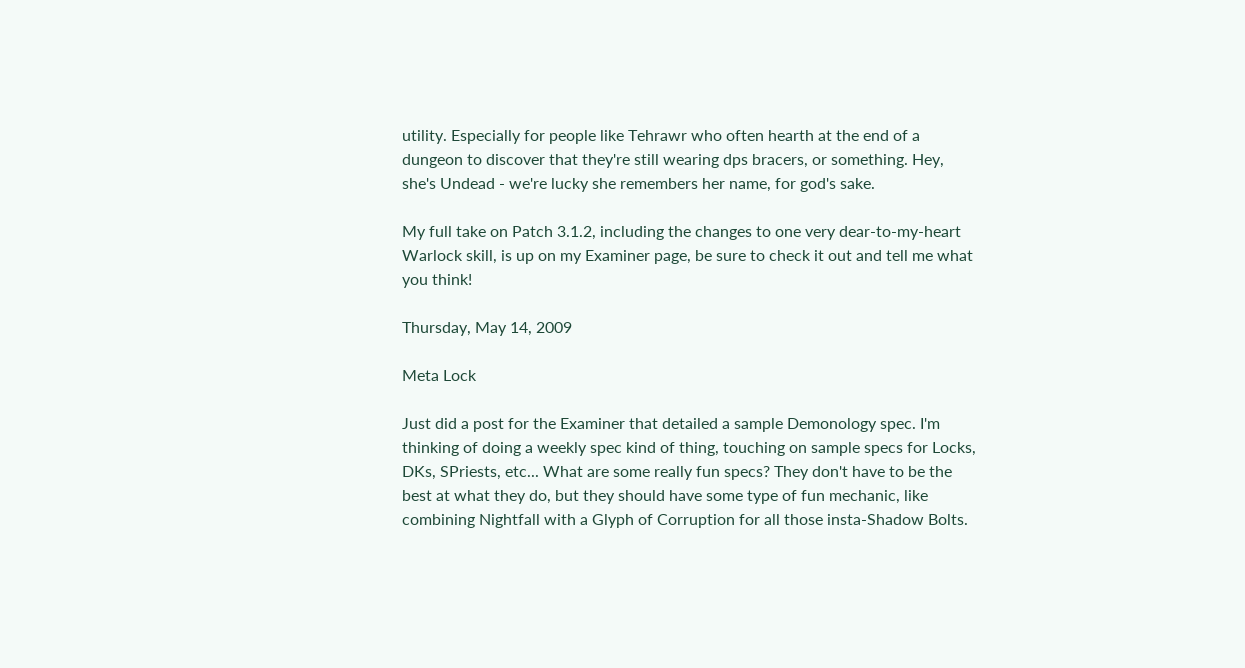utility. Especially for people like Tehrawr who often hearth at the end of a dungeon to discover that they're still wearing dps bracers, or something. Hey, she's Undead - we're lucky she remembers her name, for god's sake.

My full take on Patch 3.1.2, including the changes to one very dear-to-my-heart Warlock skill, is up on my Examiner page, be sure to check it out and tell me what you think!

Thursday, May 14, 2009

Meta Lock

Just did a post for the Examiner that detailed a sample Demonology spec. I'm thinking of doing a weekly spec kind of thing, touching on sample specs for Locks, DKs, SPriests, etc... What are some really fun specs? They don't have to be the best at what they do, but they should have some type of fun mechanic, like combining Nightfall with a Glyph of Corruption for all those insta-Shadow Bolts.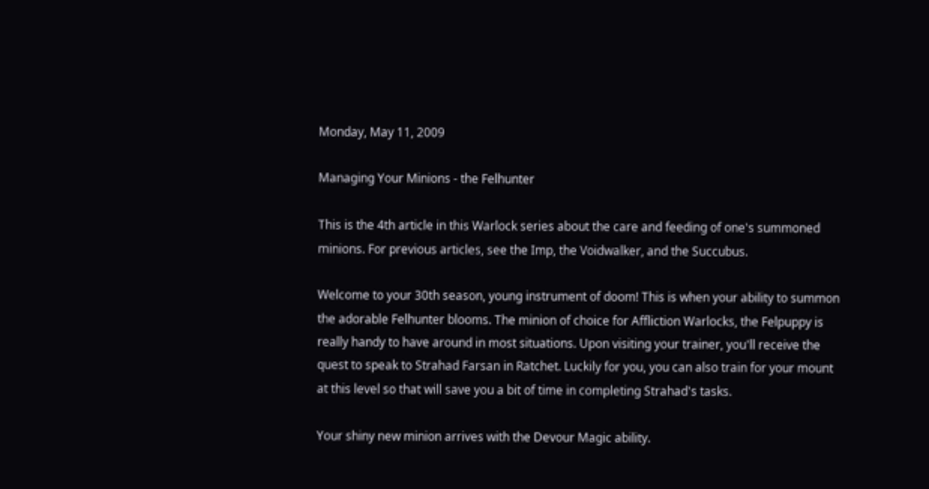Monday, May 11, 2009

Managing Your Minions - the Felhunter

This is the 4th article in this Warlock series about the care and feeding of one's summoned minions. For previous articles, see the Imp, the Voidwalker, and the Succubus.

Welcome to your 30th season, young instrument of doom! This is when your ability to summon the adorable Felhunter blooms. The minion of choice for Affliction Warlocks, the Felpuppy is really handy to have around in most situations. Upon visiting your trainer, you'll receive the quest to speak to Strahad Farsan in Ratchet. Luckily for you, you can also train for your mount at this level so that will save you a bit of time in completing Strahad's tasks.

Your shiny new minion arrives with the Devour Magic ability.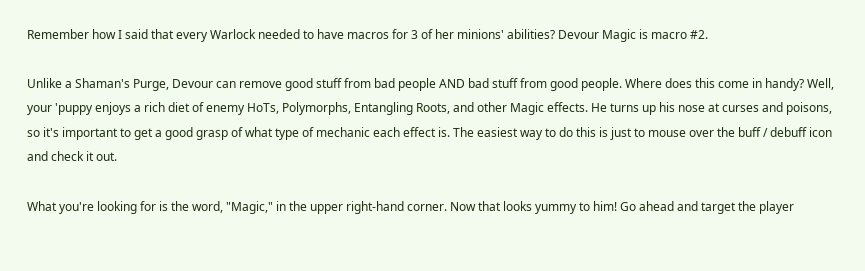Remember how I said that every Warlock needed to have macros for 3 of her minions' abilities? Devour Magic is macro #2.

Unlike a Shaman's Purge, Devour can remove good stuff from bad people AND bad stuff from good people. Where does this come in handy? Well, your 'puppy enjoys a rich diet of enemy HoTs, Polymorphs, Entangling Roots, and other Magic effects. He turns up his nose at curses and poisons, so it's important to get a good grasp of what type of mechanic each effect is. The easiest way to do this is just to mouse over the buff / debuff icon and check it out.

What you're looking for is the word, "Magic," in the upper right-hand corner. Now that looks yummy to him! Go ahead and target the player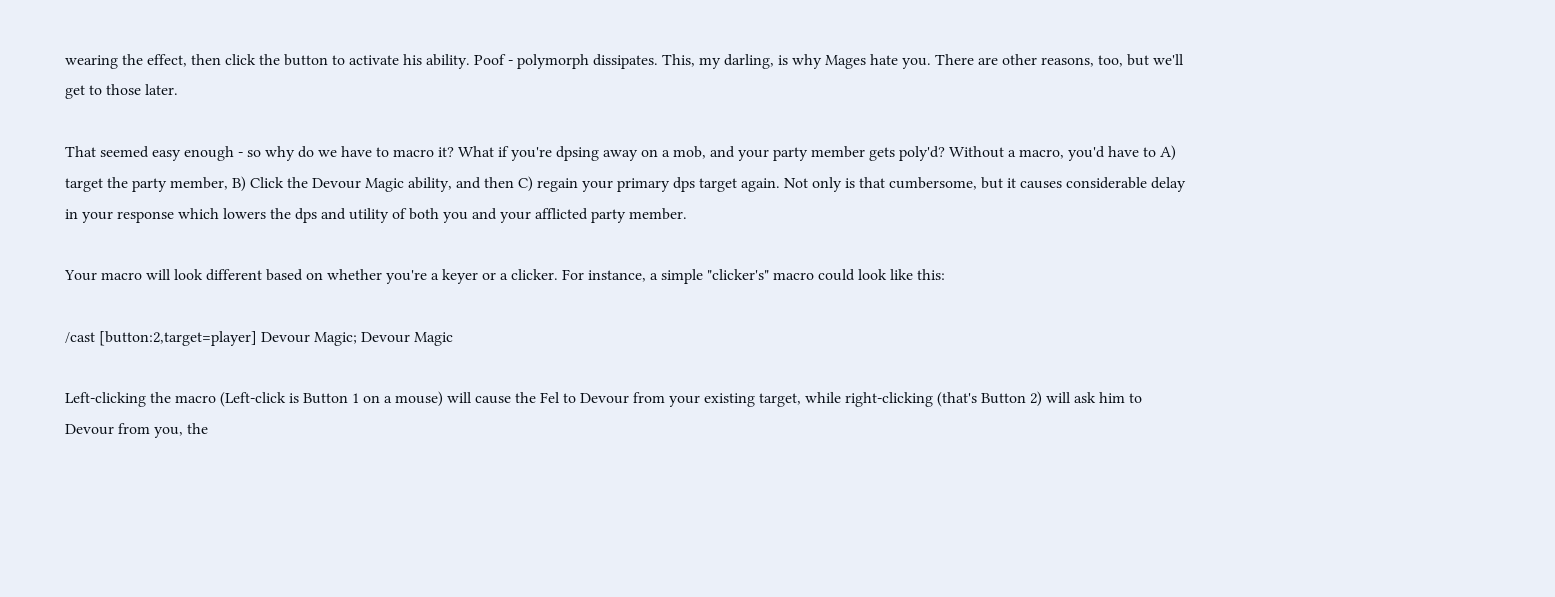wearing the effect, then click the button to activate his ability. Poof - polymorph dissipates. This, my darling, is why Mages hate you. There are other reasons, too, but we'll get to those later.

That seemed easy enough - so why do we have to macro it? What if you're dpsing away on a mob, and your party member gets poly'd? Without a macro, you'd have to A) target the party member, B) Click the Devour Magic ability, and then C) regain your primary dps target again. Not only is that cumbersome, but it causes considerable delay in your response which lowers the dps and utility of both you and your afflicted party member.

Your macro will look different based on whether you're a keyer or a clicker. For instance, a simple "clicker's" macro could look like this:

/cast [button:2,target=player] Devour Magic; Devour Magic

Left-clicking the macro (Left-click is Button 1 on a mouse) will cause the Fel to Devour from your existing target, while right-clicking (that's Button 2) will ask him to Devour from you, the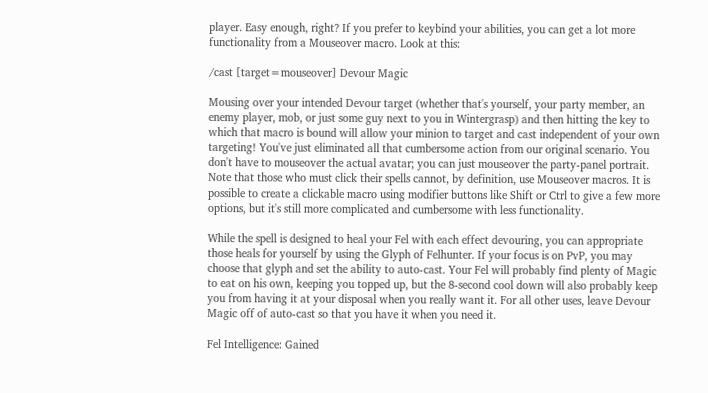player. Easy enough, right? If you prefer to keybind your abilities, you can get a lot more functionality from a Mouseover macro. Look at this:

/cast [target=mouseover] Devour Magic

Mousing over your intended Devour target (whether that's yourself, your party member, an enemy player, mob, or just some guy next to you in Wintergrasp) and then hitting the key to which that macro is bound will allow your minion to target and cast independent of your own targeting! You've just eliminated all that cumbersome action from our original scenario. You don't have to mouseover the actual avatar; you can just mouseover the party-panel portrait. Note that those who must click their spells cannot, by definition, use Mouseover macros. It is possible to create a clickable macro using modifier buttons like Shift or Ctrl to give a few more options, but it's still more complicated and cumbersome with less functionality.

While the spell is designed to heal your Fel with each effect devouring, you can appropriate those heals for yourself by using the Glyph of Felhunter. If your focus is on PvP, you may choose that glyph and set the ability to auto-cast. Your Fel will probably find plenty of Magic to eat on his own, keeping you topped up, but the 8-second cool down will also probably keep you from having it at your disposal when you really want it. For all other uses, leave Devour Magic off of auto-cast so that you have it when you need it.

Fel Intelligence: Gained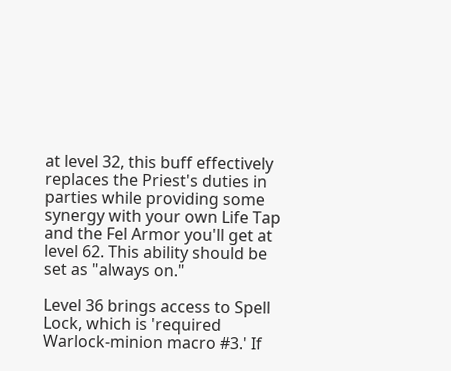at level 32, this buff effectively replaces the Priest's duties in parties while providing some synergy with your own Life Tap and the Fel Armor you'll get at level 62. This ability should be set as "always on."

Level 36 brings access to Spell Lock, which is 'required Warlock-minion macro #3.' If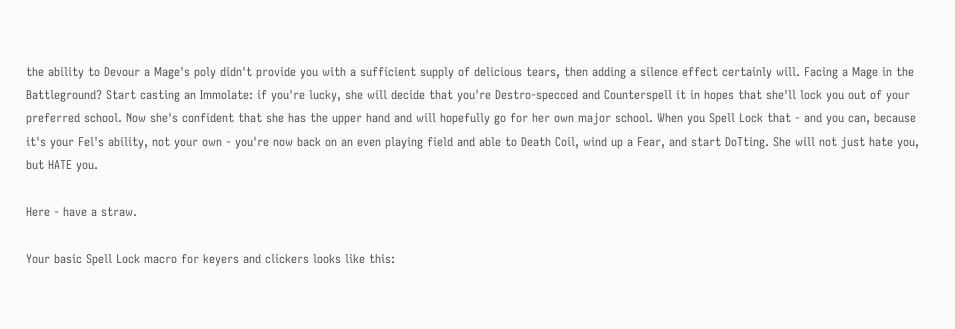the ability to Devour a Mage's poly didn't provide you with a sufficient supply of delicious tears, then adding a silence effect certainly will. Facing a Mage in the Battleground? Start casting an Immolate: if you're lucky, she will decide that you're Destro-specced and Counterspell it in hopes that she'll lock you out of your preferred school. Now she's confident that she has the upper hand and will hopefully go for her own major school. When you Spell Lock that - and you can, because it's your Fel's ability, not your own - you're now back on an even playing field and able to Death Coil, wind up a Fear, and start DoTting. She will not just hate you, but HATE you.

Here - have a straw.

Your basic Spell Lock macro for keyers and clickers looks like this: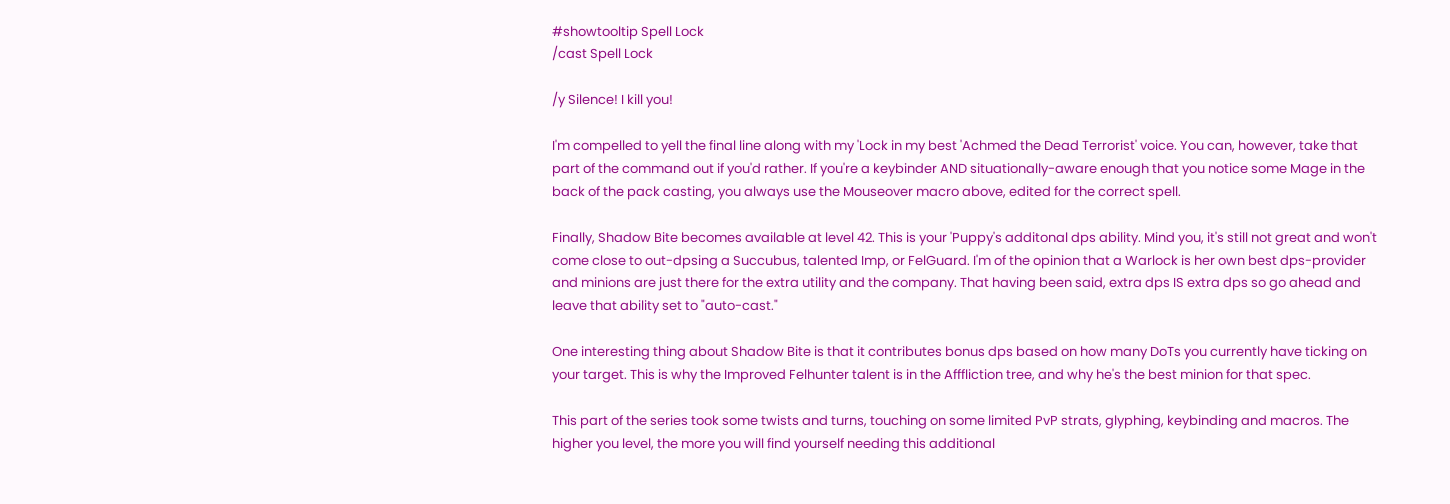#showtooltip Spell Lock
/cast Spell Lock

/y Silence! I kill you!

I'm compelled to yell the final line along with my 'Lock in my best 'Achmed the Dead Terrorist' voice. You can, however, take that part of the command out if you'd rather. If you're a keybinder AND situationally-aware enough that you notice some Mage in the back of the pack casting, you always use the Mouseover macro above, edited for the correct spell.

Finally, Shadow Bite becomes available at level 42. This is your 'Puppy's additonal dps ability. Mind you, it's still not great and won't come close to out-dpsing a Succubus, talented Imp, or FelGuard. I'm of the opinion that a Warlock is her own best dps-provider and minions are just there for the extra utility and the company. That having been said, extra dps IS extra dps so go ahead and leave that ability set to "auto-cast."

One interesting thing about Shadow Bite is that it contributes bonus dps based on how many DoTs you currently have ticking on your target. This is why the Improved Felhunter talent is in the Afffliction tree, and why he's the best minion for that spec.

This part of the series took some twists and turns, touching on some limited PvP strats, glyphing, keybinding and macros. The higher you level, the more you will find yourself needing this additional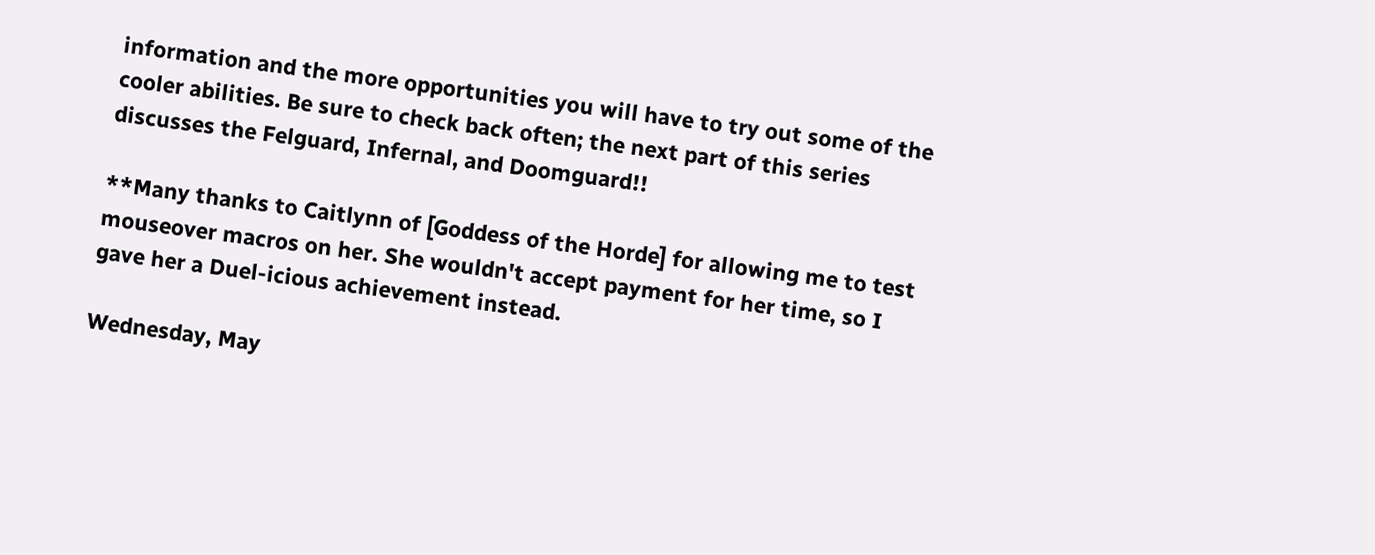information and the more opportunities you will have to try out some of the cooler abilities. Be sure to check back often; the next part of this series discusses the Felguard, Infernal, and Doomguard!!

**Many thanks to Caitlynn of [Goddess of the Horde] for allowing me to test mouseover macros on her. She wouldn't accept payment for her time, so I gave her a Duel-icious achievement instead.

Wednesday, May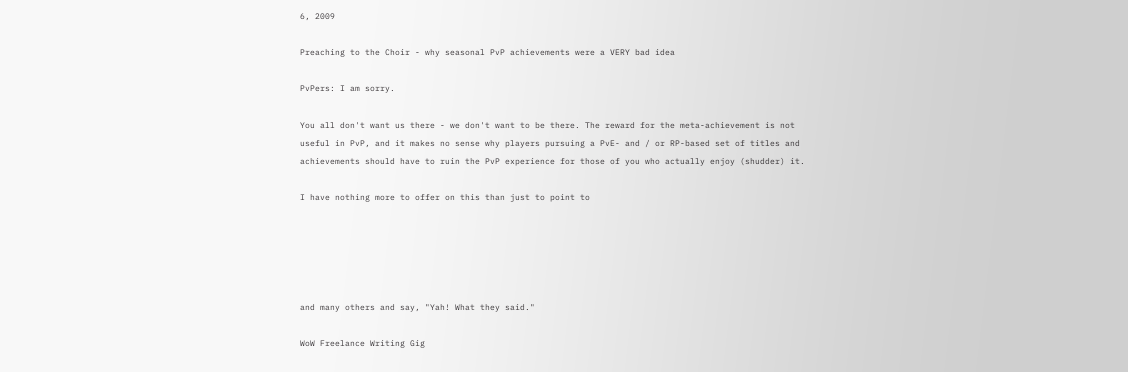6, 2009

Preaching to the Choir - why seasonal PvP achievements were a VERY bad idea

PvPers: I am sorry.

You all don't want us there - we don't want to be there. The reward for the meta-achievement is not useful in PvP, and it makes no sense why players pursuing a PvE- and / or RP-based set of titles and achievements should have to ruin the PvP experience for those of you who actually enjoy (shudder) it.

I have nothing more to offer on this than just to point to





and many others and say, "Yah! What they said."

WoW Freelance Writing Gig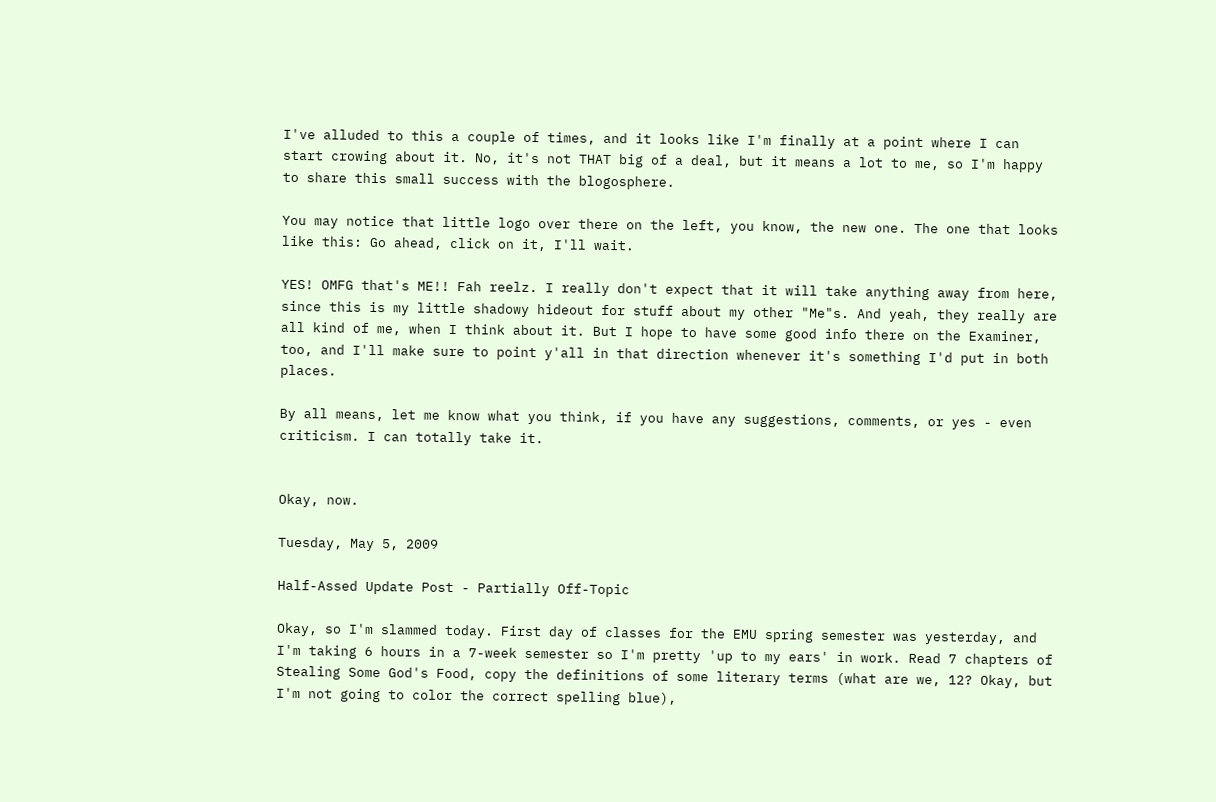I've alluded to this a couple of times, and it looks like I'm finally at a point where I can start crowing about it. No, it's not THAT big of a deal, but it means a lot to me, so I'm happy to share this small success with the blogosphere.

You may notice that little logo over there on the left, you know, the new one. The one that looks like this: Go ahead, click on it, I'll wait.

YES! OMFG that's ME!! Fah reelz. I really don't expect that it will take anything away from here, since this is my little shadowy hideout for stuff about my other "Me"s. And yeah, they really are all kind of me, when I think about it. But I hope to have some good info there on the Examiner, too, and I'll make sure to point y'all in that direction whenever it's something I'd put in both places.

By all means, let me know what you think, if you have any suggestions, comments, or yes - even criticism. I can totally take it.


Okay, now.

Tuesday, May 5, 2009

Half-Assed Update Post - Partially Off-Topic

Okay, so I'm slammed today. First day of classes for the EMU spring semester was yesterday, and I'm taking 6 hours in a 7-week semester so I'm pretty 'up to my ears' in work. Read 7 chapters of Stealing Some God's Food, copy the definitions of some literary terms (what are we, 12? Okay, but I'm not going to color the correct spelling blue),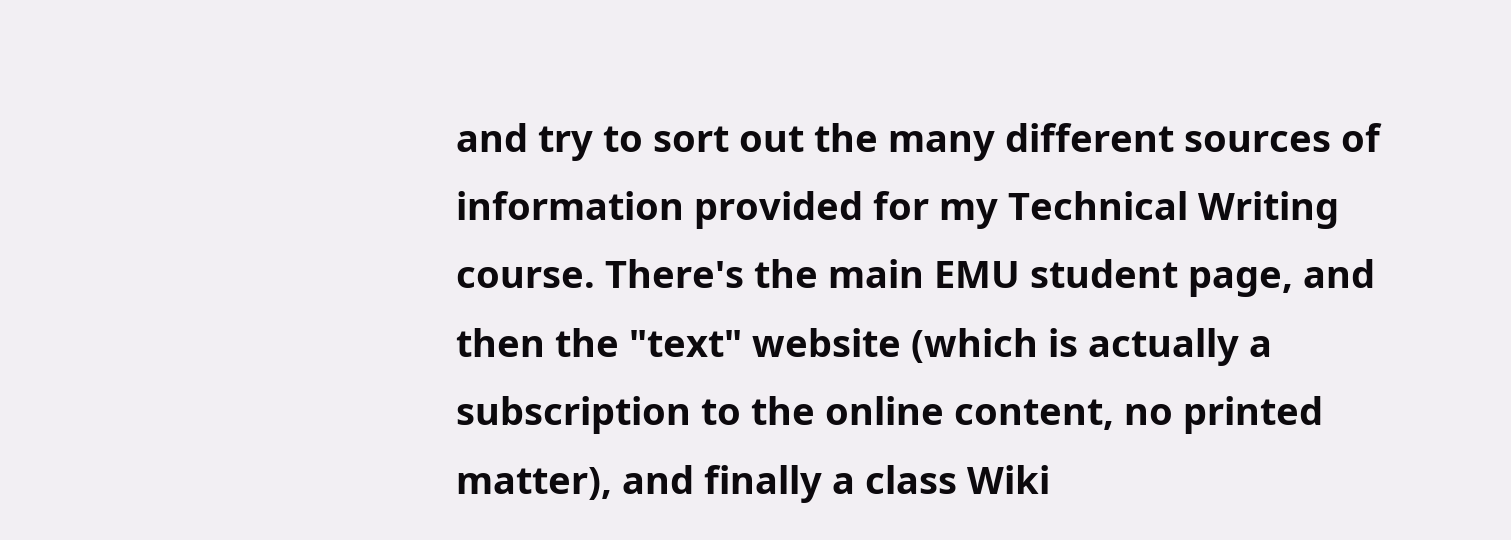and try to sort out the many different sources of information provided for my Technical Writing course. There's the main EMU student page, and then the "text" website (which is actually a subscription to the online content, no printed matter), and finally a class Wiki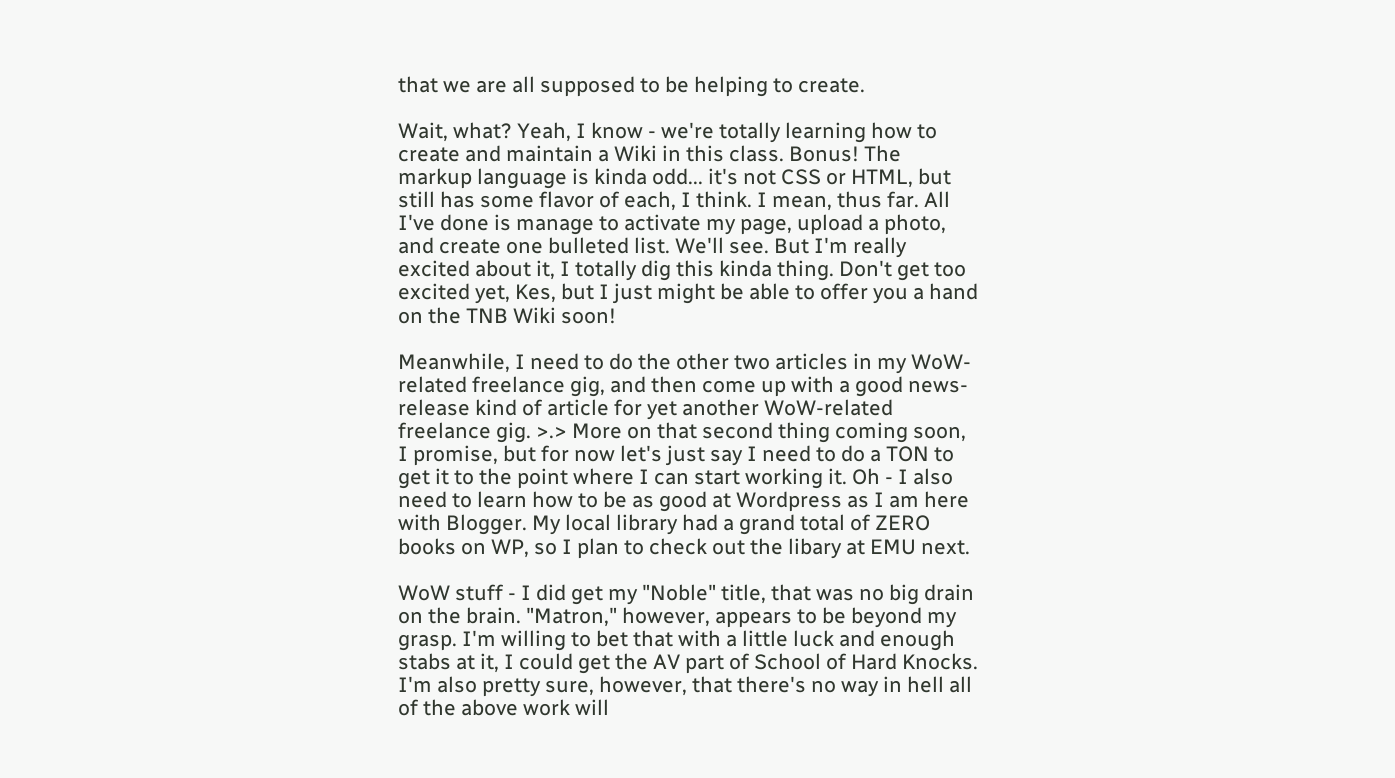that we are all supposed to be helping to create.

Wait, what? Yeah, I know - we're totally learning how to create and maintain a Wiki in this class. Bonus! The markup language is kinda odd... it's not CSS or HTML, but still has some flavor of each, I think. I mean, thus far. All I've done is manage to activate my page, upload a photo, and create one bulleted list. We'll see. But I'm really excited about it, I totally dig this kinda thing. Don't get too excited yet, Kes, but I just might be able to offer you a hand on the TNB Wiki soon!

Meanwhile, I need to do the other two articles in my WoW-related freelance gig, and then come up with a good news-release kind of article for yet another WoW-related freelance gig. >.> More on that second thing coming soon, I promise, but for now let's just say I need to do a TON to get it to the point where I can start working it. Oh - I also need to learn how to be as good at Wordpress as I am here with Blogger. My local library had a grand total of ZERO books on WP, so I plan to check out the libary at EMU next.

WoW stuff - I did get my "Noble" title, that was no big drain on the brain. "Matron," however, appears to be beyond my grasp. I'm willing to bet that with a little luck and enough stabs at it, I could get the AV part of School of Hard Knocks. I'm also pretty sure, however, that there's no way in hell all of the above work will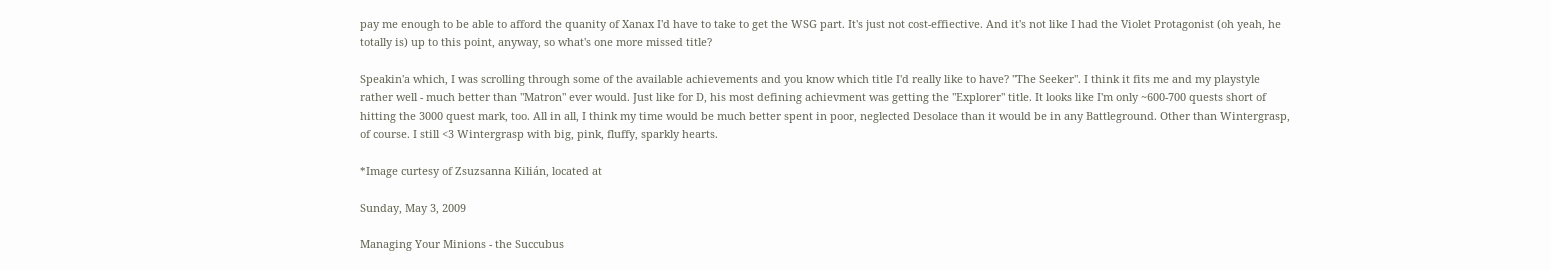pay me enough to be able to afford the quanity of Xanax I'd have to take to get the WSG part. It's just not cost-effiective. And it's not like I had the Violet Protagonist (oh yeah, he totally is) up to this point, anyway, so what's one more missed title?

Speakin'a which, I was scrolling through some of the available achievements and you know which title I'd really like to have? "The Seeker". I think it fits me and my playstyle rather well - much better than "Matron" ever would. Just like for D, his most defining achievment was getting the "Explorer" title. It looks like I'm only ~600-700 quests short of hitting the 3000 quest mark, too. All in all, I think my time would be much better spent in poor, neglected Desolace than it would be in any Battleground. Other than Wintergrasp, of course. I still <3 Wintergrasp with big, pink, fluffy, sparkly hearts.

*Image curtesy of Zsuzsanna Kilián, located at

Sunday, May 3, 2009

Managing Your Minions - the Succubus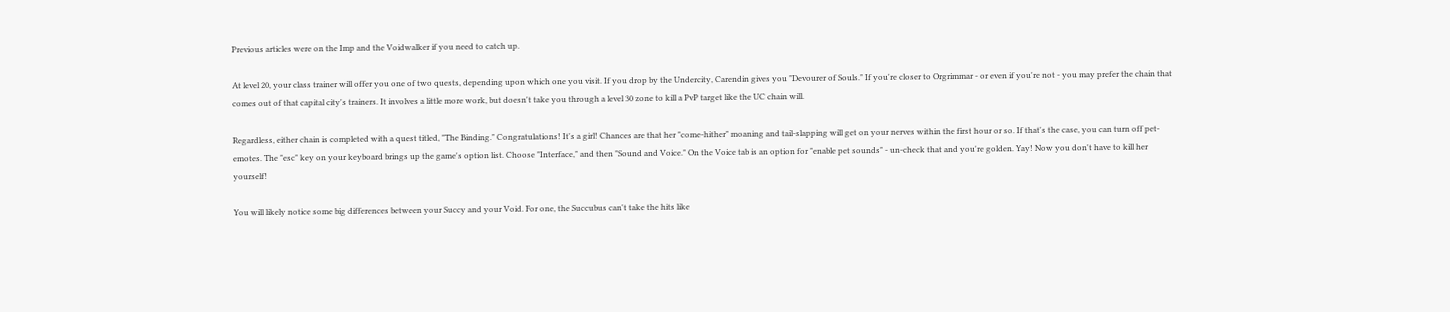Previous articles were on the Imp and the Voidwalker if you need to catch up.

At level 20, your class trainer will offer you one of two quests, depending upon which one you visit. If you drop by the Undercity, Carendin gives you "Devourer of Souls." If you're closer to Orgrimmar - or even if you're not - you may prefer the chain that comes out of that capital city's trainers. It involves a little more work, but doesn't take you through a level 30 zone to kill a PvP target like the UC chain will.

Regardless, either chain is completed with a quest titled, "The Binding." Congratulations! It's a girl! Chances are that her "come-hither" moaning and tail-slapping will get on your nerves within the first hour or so. If that's the case, you can turn off pet-emotes. The "esc" key on your keyboard brings up the game's option list. Choose "Interface," and then "Sound and Voice." On the Voice tab is an option for "enable pet sounds" - un-check that and you're golden. Yay! Now you don't have to kill her yourself!

You will likely notice some big differences between your Succy and your Void. For one, the Succubus can't take the hits like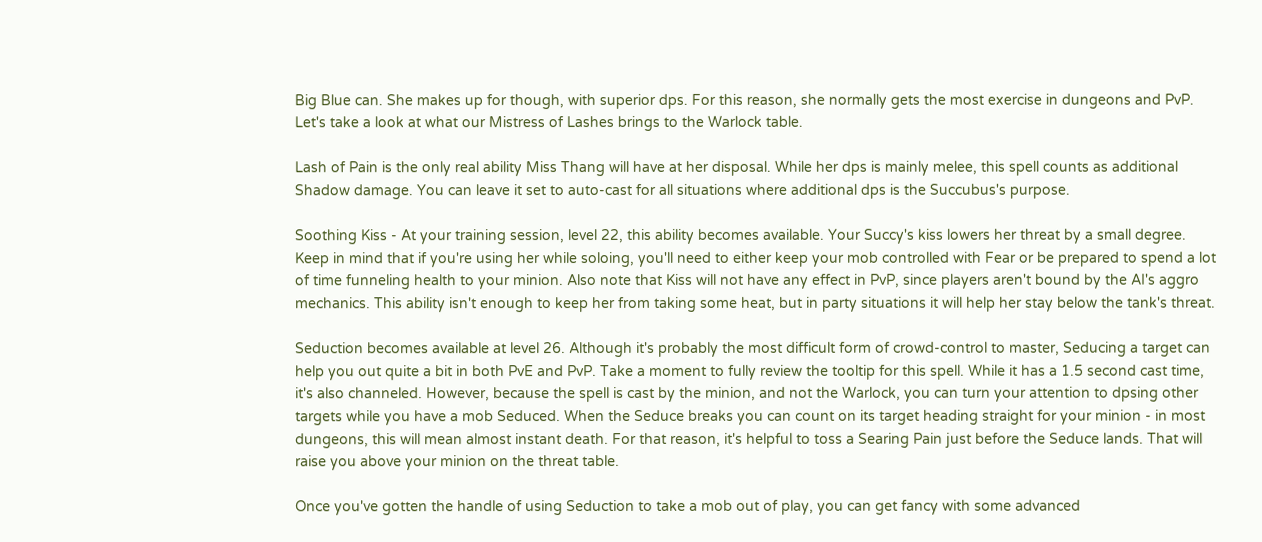Big Blue can. She makes up for though, with superior dps. For this reason, she normally gets the most exercise in dungeons and PvP. Let's take a look at what our Mistress of Lashes brings to the Warlock table.

Lash of Pain is the only real ability Miss Thang will have at her disposal. While her dps is mainly melee, this spell counts as additional Shadow damage. You can leave it set to auto-cast for all situations where additional dps is the Succubus's purpose.

Soothing Kiss - At your training session, level 22, this ability becomes available. Your Succy's kiss lowers her threat by a small degree. Keep in mind that if you're using her while soloing, you'll need to either keep your mob controlled with Fear or be prepared to spend a lot of time funneling health to your minion. Also note that Kiss will not have any effect in PvP, since players aren't bound by the AI's aggro mechanics. This ability isn't enough to keep her from taking some heat, but in party situations it will help her stay below the tank's threat.

Seduction becomes available at level 26. Although it's probably the most difficult form of crowd-control to master, Seducing a target can help you out quite a bit in both PvE and PvP. Take a moment to fully review the tooltip for this spell. While it has a 1.5 second cast time, it's also channeled. However, because the spell is cast by the minion, and not the Warlock, you can turn your attention to dpsing other targets while you have a mob Seduced. When the Seduce breaks you can count on its target heading straight for your minion - in most dungeons, this will mean almost instant death. For that reason, it's helpful to toss a Searing Pain just before the Seduce lands. That will raise you above your minion on the threat table.

Once you've gotten the handle of using Seduction to take a mob out of play, you can get fancy with some advanced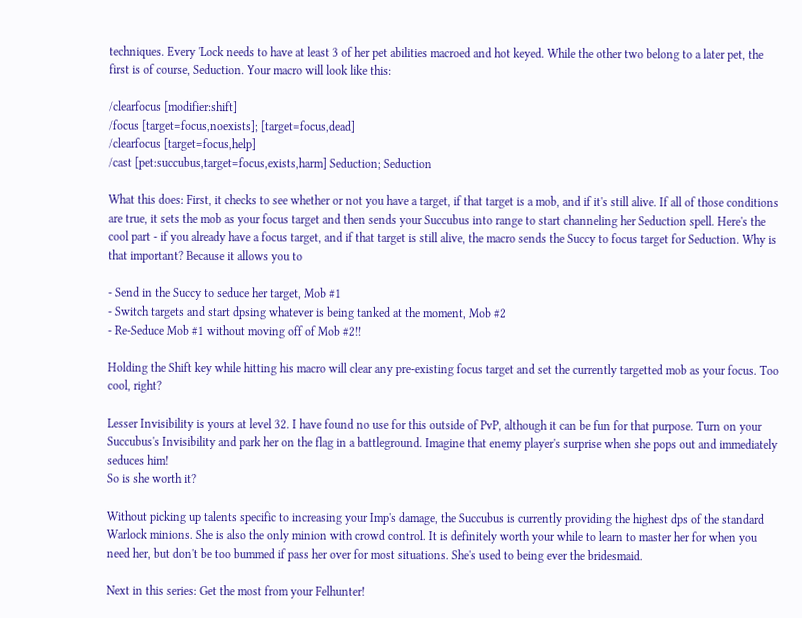techniques. Every 'Lock needs to have at least 3 of her pet abilities macroed and hot keyed. While the other two belong to a later pet, the first is of course, Seduction. Your macro will look like this:

/clearfocus [modifier:shift]
/focus [target=focus,noexists]; [target=focus,dead]
/clearfocus [target=focus,help]
/cast [pet:succubus,target=focus,exists,harm] Seduction; Seduction

What this does: First, it checks to see whether or not you have a target, if that target is a mob, and if it's still alive. If all of those conditions are true, it sets the mob as your focus target and then sends your Succubus into range to start channeling her Seduction spell. Here's the cool part - if you already have a focus target, and if that target is still alive, the macro sends the Succy to focus target for Seduction. Why is that important? Because it allows you to

- Send in the Succy to seduce her target, Mob #1
- Switch targets and start dpsing whatever is being tanked at the moment, Mob #2
- Re-Seduce Mob #1 without moving off of Mob #2!!

Holding the Shift key while hitting his macro will clear any pre-existing focus target and set the currently targetted mob as your focus. Too cool, right?

Lesser Invisibility is yours at level 32. I have found no use for this outside of PvP, although it can be fun for that purpose. Turn on your Succubus's Invisibility and park her on the flag in a battleground. Imagine that enemy player's surprise when she pops out and immediately seduces him!
So is she worth it?

Without picking up talents specific to increasing your Imp's damage, the Succubus is currently providing the highest dps of the standard Warlock minions. She is also the only minion with crowd control. It is definitely worth your while to learn to master her for when you need her, but don't be too bummed if pass her over for most situations. She's used to being ever the bridesmaid.

Next in this series: Get the most from your Felhunter!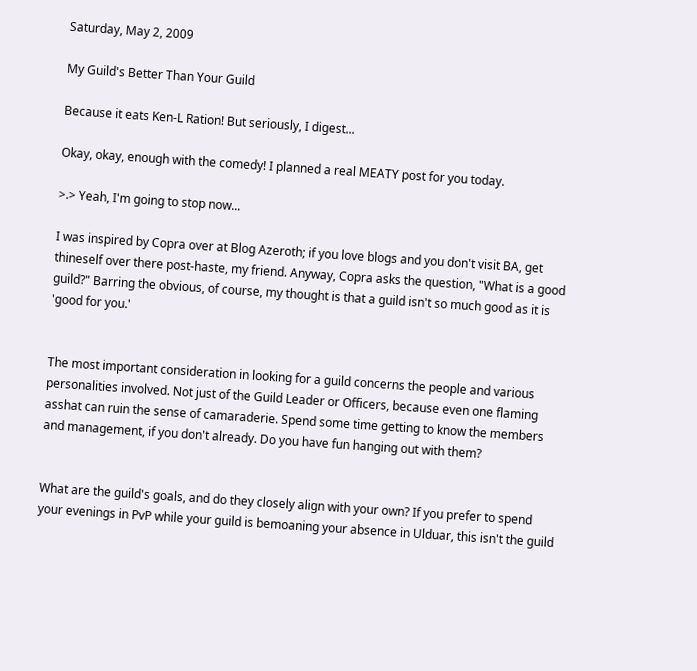Saturday, May 2, 2009

My Guild's Better Than Your Guild

Because it eats Ken-L Ration! But seriously, I digest...

Okay, okay, enough with the comedy! I planned a real MEATY post for you today.

>.> Yeah, I'm going to stop now...

I was inspired by Copra over at Blog Azeroth; if you love blogs and you don't visit BA, get thineself over there post-haste, my friend. Anyway, Copra asks the question, "What is a good guild?" Barring the obvious, of course, my thought is that a guild isn't so much good as it is 'good for you.'


The most important consideration in looking for a guild concerns the people and various personalities involved. Not just of the Guild Leader or Officers, because even one flaming asshat can ruin the sense of camaraderie. Spend some time getting to know the members and management, if you don't already. Do you have fun hanging out with them?


What are the guild's goals, and do they closely align with your own? If you prefer to spend your evenings in PvP while your guild is bemoaning your absence in Ulduar, this isn't the guild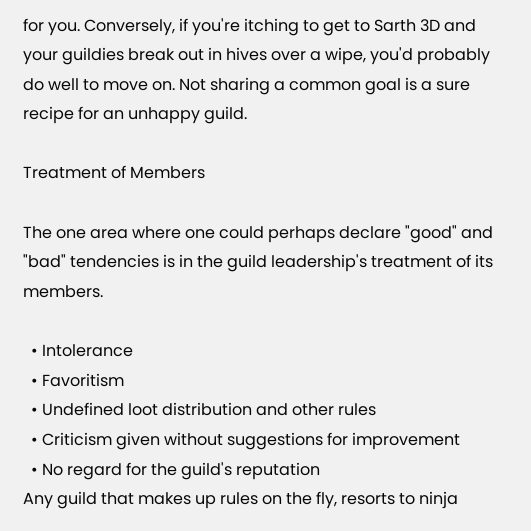for you. Conversely, if you're itching to get to Sarth 3D and your guildies break out in hives over a wipe, you'd probably do well to move on. Not sharing a common goal is a sure recipe for an unhappy guild.

Treatment of Members

The one area where one could perhaps declare "good" and "bad" tendencies is in the guild leadership's treatment of its members.

  • Intolerance
  • Favoritism
  • Undefined loot distribution and other rules
  • Criticism given without suggestions for improvement
  • No regard for the guild's reputation
Any guild that makes up rules on the fly, resorts to ninja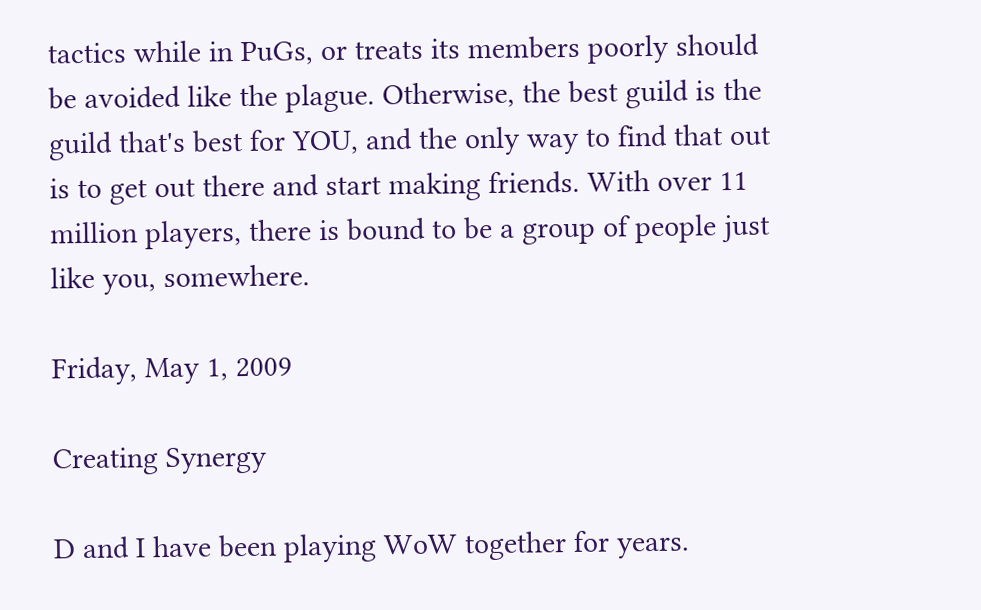tactics while in PuGs, or treats its members poorly should be avoided like the plague. Otherwise, the best guild is the guild that's best for YOU, and the only way to find that out is to get out there and start making friends. With over 11 million players, there is bound to be a group of people just like you, somewhere.

Friday, May 1, 2009

Creating Synergy

D and I have been playing WoW together for years.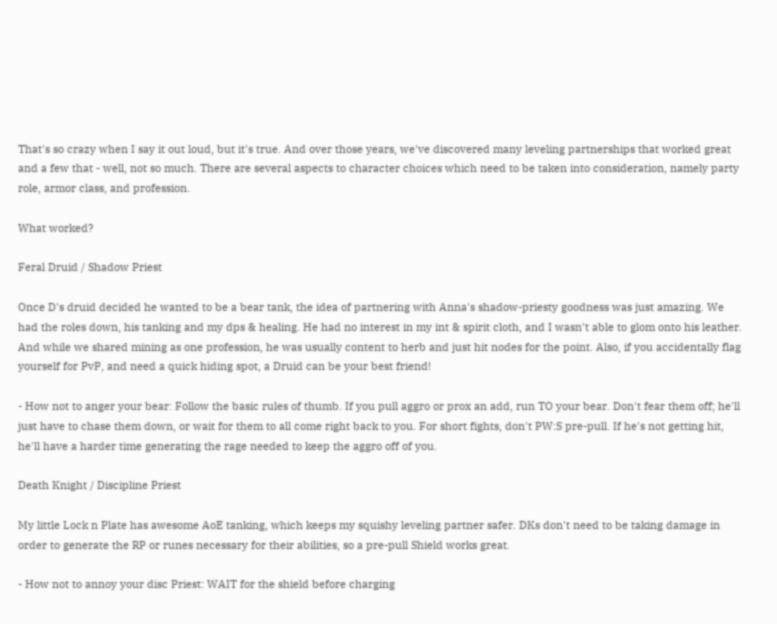That's so crazy when I say it out loud, but it's true. And over those years, we've discovered many leveling partnerships that worked great and a few that - well, not so much. There are several aspects to character choices which need to be taken into consideration, namely party role, armor class, and profession.

What worked?

Feral Druid / Shadow Priest

Once D's druid decided he wanted to be a bear tank, the idea of partnering with Anna's shadow-priesty goodness was just amazing. We had the roles down, his tanking and my dps & healing. He had no interest in my int & spirit cloth, and I wasn't able to glom onto his leather. And while we shared mining as one profession, he was usually content to herb and just hit nodes for the point. Also, if you accidentally flag yourself for PvP, and need a quick hiding spot, a Druid can be your best friend!

- How not to anger your bear: Follow the basic rules of thumb. If you pull aggro or prox an add, run TO your bear. Don't fear them off; he'll just have to chase them down, or wait for them to all come right back to you. For short fights, don't PW:S pre-pull. If he's not getting hit, he'll have a harder time generating the rage needed to keep the aggro off of you.

Death Knight / Discipline Priest

My little Lock n Plate has awesome AoE tanking, which keeps my squishy leveling partner safer. DKs don't need to be taking damage in order to generate the RP or runes necessary for their abilities, so a pre-pull Shield works great.

- How not to annoy your disc Priest: WAIT for the shield before charging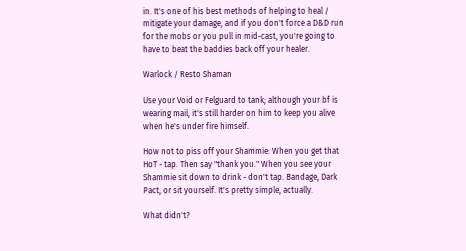in. It's one of his best methods of helping to heal / mitigate your damage, and if you don't force a D&D run for the mobs or you pull in mid-cast, you're going to have to beat the baddies back off your healer.

Warlock / Resto Shaman

Use your Void or Felguard to tank; although your bf is wearing mail, it's still harder on him to keep you alive when he's under fire himself.

How not to piss off your Shammie: When you get that HoT - tap. Then say "thank you." When you see your Shammie sit down to drink - don't tap. Bandage, Dark Pact, or sit yourself. It's pretty simple, actually.

What didn't?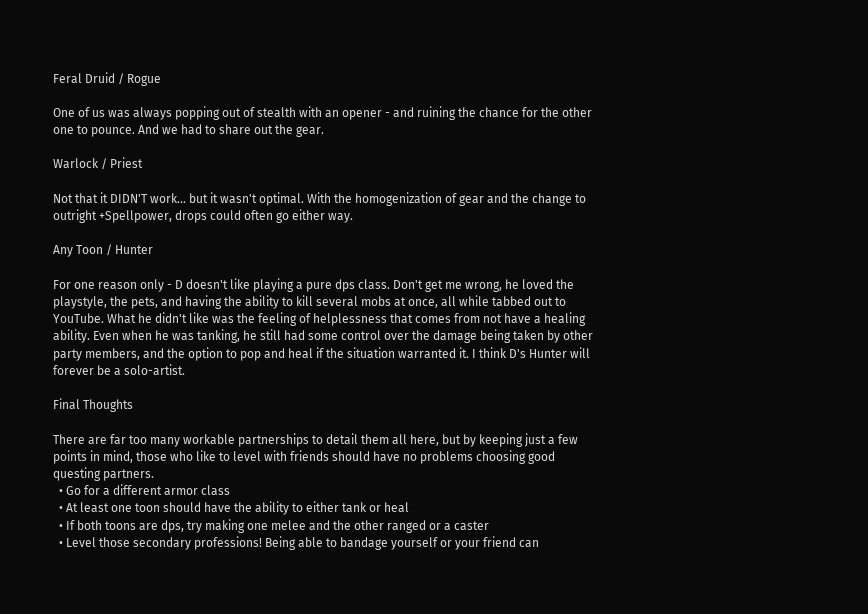Feral Druid / Rogue

One of us was always popping out of stealth with an opener - and ruining the chance for the other one to pounce. And we had to share out the gear.

Warlock / Priest

Not that it DIDN'T work... but it wasn't optimal. With the homogenization of gear and the change to outright +Spellpower, drops could often go either way.

Any Toon / Hunter

For one reason only - D doesn't like playing a pure dps class. Don't get me wrong, he loved the playstyle, the pets, and having the ability to kill several mobs at once, all while tabbed out to YouTube. What he didn't like was the feeling of helplessness that comes from not have a healing ability. Even when he was tanking, he still had some control over the damage being taken by other party members, and the option to pop and heal if the situation warranted it. I think D's Hunter will forever be a solo-artist.

Final Thoughts

There are far too many workable partnerships to detail them all here, but by keeping just a few points in mind, those who like to level with friends should have no problems choosing good questing partners.
  • Go for a different armor class
  • At least one toon should have the ability to either tank or heal
  • If both toons are dps, try making one melee and the other ranged or a caster
  • Level those secondary professions! Being able to bandage yourself or your friend can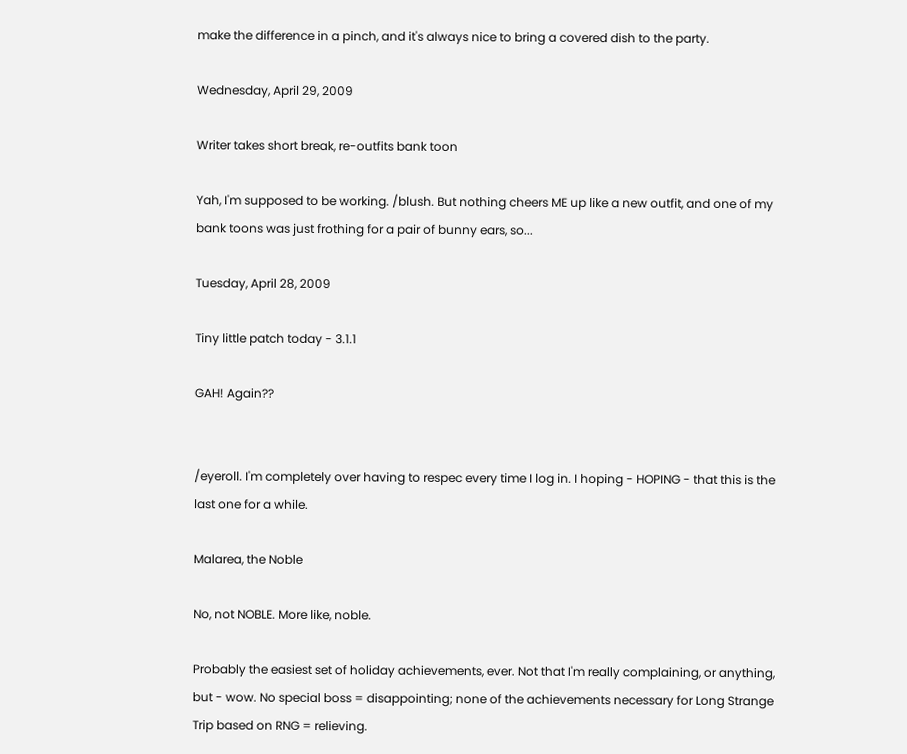make the difference in a pinch, and it's always nice to bring a covered dish to the party.

Wednesday, April 29, 2009

Writer takes short break, re-outfits bank toon

Yah, I'm supposed to be working. /blush. But nothing cheers ME up like a new outfit, and one of my bank toons was just frothing for a pair of bunny ears, so...

Tuesday, April 28, 2009

Tiny little patch today - 3.1.1

GAH! Again??


/eyeroll. I'm completely over having to respec every time I log in. I hoping - HOPING - that this is the last one for a while.

Malarea, the Noble

No, not NOBLE. More like, noble.

Probably the easiest set of holiday achievements, ever. Not that I'm really complaining, or anything, but - wow. No special boss = disappointing; none of the achievements necessary for Long Strange Trip based on RNG = relieving.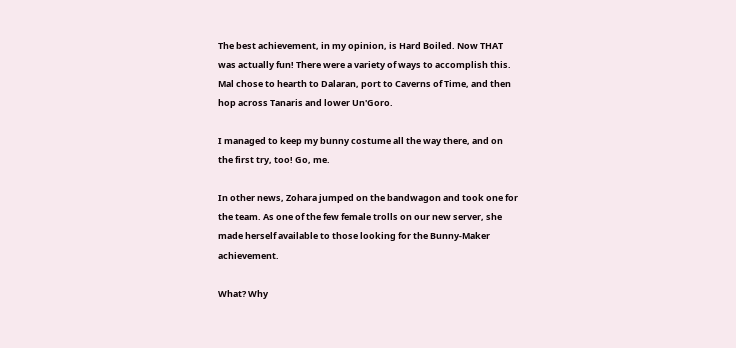The best achievement, in my opinion, is Hard Boiled. Now THAT was actually fun! There were a variety of ways to accomplish this. Mal chose to hearth to Dalaran, port to Caverns of Time, and then hop across Tanaris and lower Un'Goro.

I managed to keep my bunny costume all the way there, and on the first try, too! Go, me.

In other news, Zohara jumped on the bandwagon and took one for the team. As one of the few female trolls on our new server, she made herself available to those looking for the Bunny-Maker achievement.

What? Why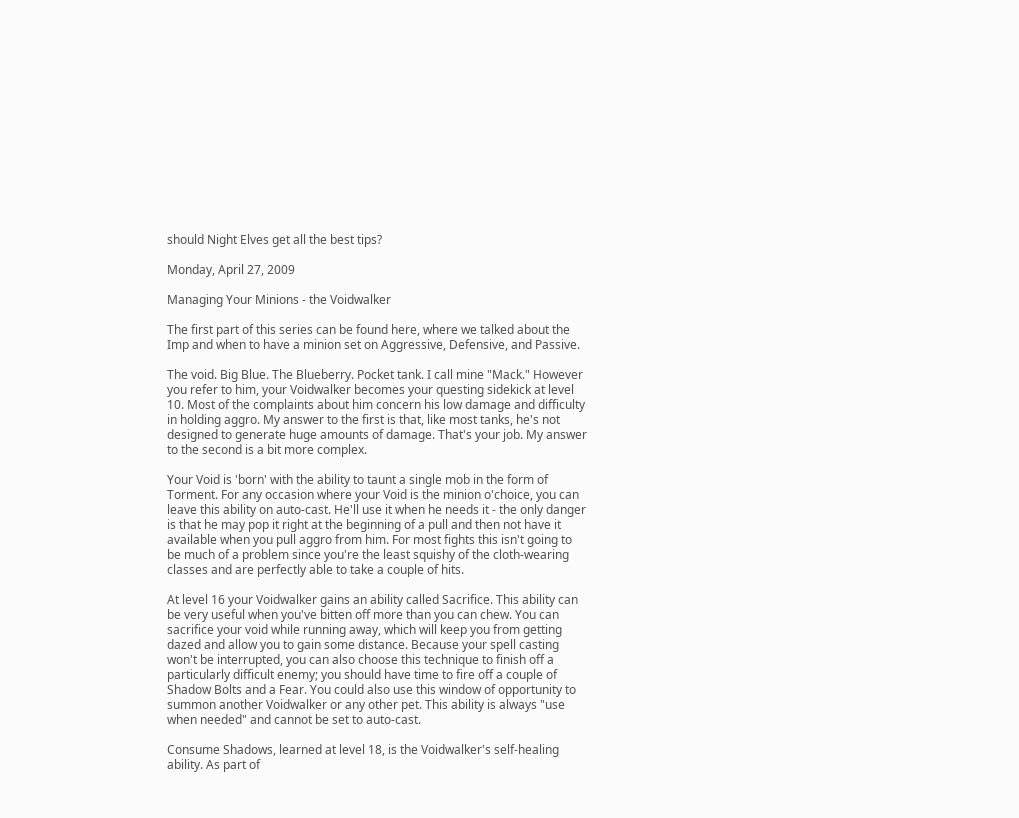should Night Elves get all the best tips?

Monday, April 27, 2009

Managing Your Minions - the Voidwalker

The first part of this series can be found here, where we talked about the Imp and when to have a minion set on Aggressive, Defensive, and Passive.

The void. Big Blue. The Blueberry. Pocket tank. I call mine "Mack." However you refer to him, your Voidwalker becomes your questing sidekick at level 10. Most of the complaints about him concern his low damage and difficulty in holding aggro. My answer to the first is that, like most tanks, he's not designed to generate huge amounts of damage. That's your job. My answer to the second is a bit more complex.

Your Void is 'born' with the ability to taunt a single mob in the form of Torment. For any occasion where your Void is the minion o'choice, you can leave this ability on auto-cast. He'll use it when he needs it - the only danger is that he may pop it right at the beginning of a pull and then not have it available when you pull aggro from him. For most fights this isn't going to be much of a problem since you're the least squishy of the cloth-wearing classes and are perfectly able to take a couple of hits.

At level 16 your Voidwalker gains an ability called Sacrifice. This ability can be very useful when you've bitten off more than you can chew. You can sacrifice your void while running away, which will keep you from getting dazed and allow you to gain some distance. Because your spell casting won't be interrupted, you can also choose this technique to finish off a particularly difficult enemy; you should have time to fire off a couple of Shadow Bolts and a Fear. You could also use this window of opportunity to summon another Voidwalker or any other pet. This ability is always "use when needed" and cannot be set to auto-cast.

Consume Shadows, learned at level 18, is the Voidwalker's self-healing ability. As part of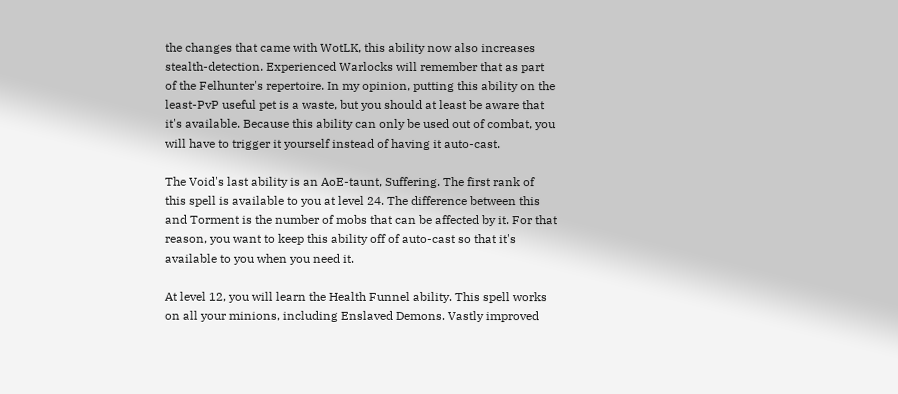the changes that came with WotLK, this ability now also increases stealth-detection. Experienced Warlocks will remember that as part of the Felhunter's repertoire. In my opinion, putting this ability on the least-PvP useful pet is a waste, but you should at least be aware that it's available. Because this ability can only be used out of combat, you will have to trigger it yourself instead of having it auto-cast.

The Void's last ability is an AoE-taunt, Suffering. The first rank of this spell is available to you at level 24. The difference between this and Torment is the number of mobs that can be affected by it. For that reason, you want to keep this ability off of auto-cast so that it's available to you when you need it.

At level 12, you will learn the Health Funnel ability. This spell works on all your minions, including Enslaved Demons. Vastly improved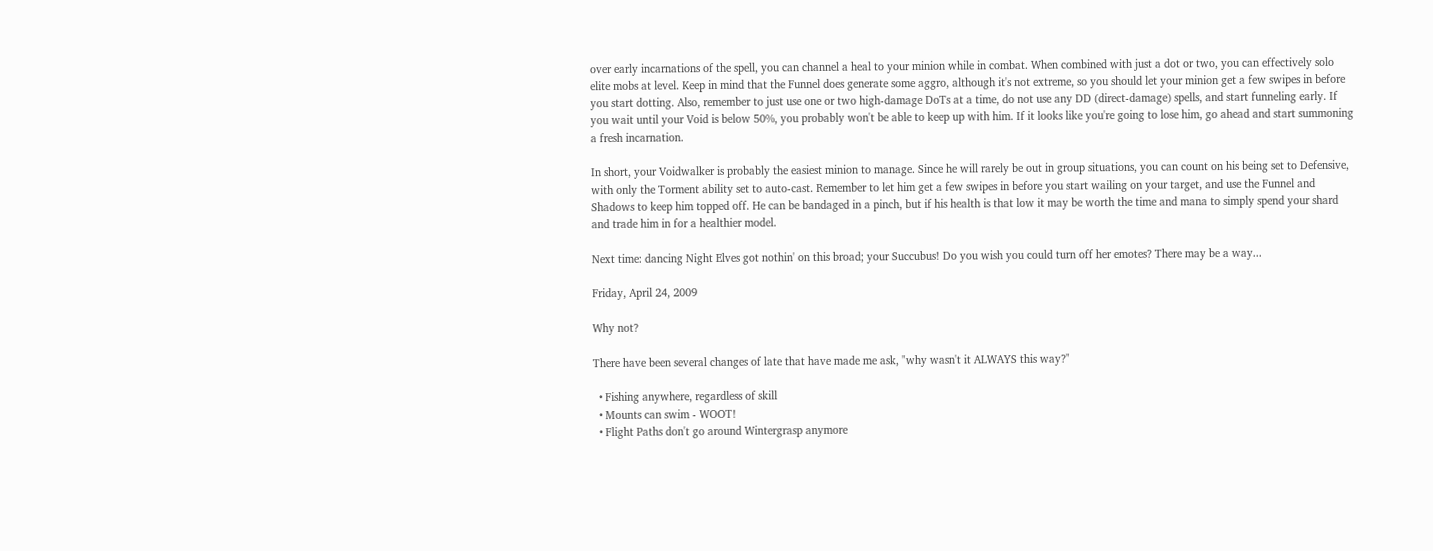over early incarnations of the spell, you can channel a heal to your minion while in combat. When combined with just a dot or two, you can effectively solo elite mobs at level. Keep in mind that the Funnel does generate some aggro, although it's not extreme, so you should let your minion get a few swipes in before you start dotting. Also, remember to just use one or two high-damage DoTs at a time, do not use any DD (direct-damage) spells, and start funneling early. If you wait until your Void is below 50%, you probably won't be able to keep up with him. If it looks like you're going to lose him, go ahead and start summoning a fresh incarnation.

In short, your Voidwalker is probably the easiest minion to manage. Since he will rarely be out in group situations, you can count on his being set to Defensive, with only the Torment ability set to auto-cast. Remember to let him get a few swipes in before you start wailing on your target, and use the Funnel and Shadows to keep him topped off. He can be bandaged in a pinch, but if his health is that low it may be worth the time and mana to simply spend your shard and trade him in for a healthier model.

Next time: dancing Night Elves got nothin' on this broad; your Succubus! Do you wish you could turn off her emotes? There may be a way...

Friday, April 24, 2009

Why not?

There have been several changes of late that have made me ask, "why wasn't it ALWAYS this way?"

  • Fishing anywhere, regardless of skill
  • Mounts can swim - WOOT!
  • Flight Paths don't go around Wintergrasp anymore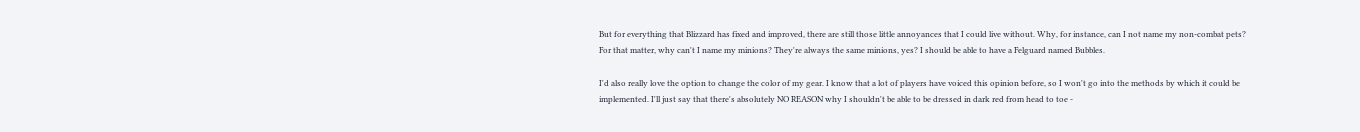But for everything that Blizzard has fixed and improved, there are still those little annoyances that I could live without. Why, for instance, can I not name my non-combat pets? For that matter, why can't I name my minions? They're always the same minions, yes? I should be able to have a Felguard named Bubbles.

I'd also really love the option to change the color of my gear. I know that a lot of players have voiced this opinion before, so I won't go into the methods by which it could be implemented. I'll just say that there's absolutely NO REASON why I shouldn't be able to be dressed in dark red from head to toe -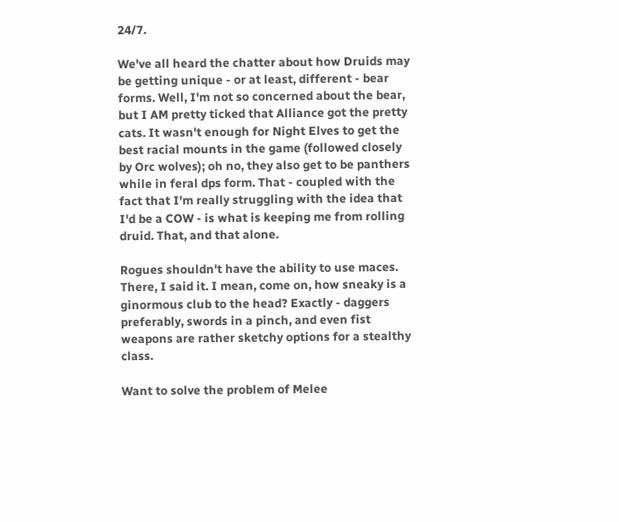24/7.

We've all heard the chatter about how Druids may be getting unique - or at least, different - bear forms. Well, I'm not so concerned about the bear, but I AM pretty ticked that Alliance got the pretty cats. It wasn't enough for Night Elves to get the best racial mounts in the game (followed closely by Orc wolves); oh no, they also get to be panthers while in feral dps form. That - coupled with the fact that I'm really struggling with the idea that I'd be a COW - is what is keeping me from rolling druid. That, and that alone.

Rogues shouldn't have the ability to use maces. There, I said it. I mean, come on, how sneaky is a ginormous club to the head? Exactly - daggers preferably, swords in a pinch, and even fist weapons are rather sketchy options for a stealthy class.

Want to solve the problem of Melee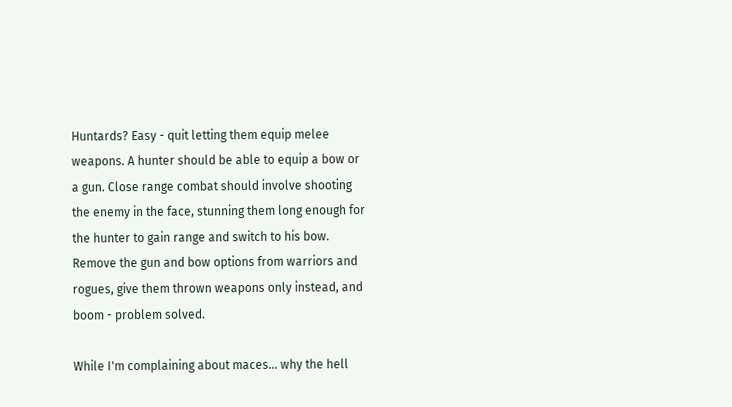Huntards? Easy - quit letting them equip melee weapons. A hunter should be able to equip a bow or a gun. Close range combat should involve shooting the enemy in the face, stunning them long enough for the hunter to gain range and switch to his bow. Remove the gun and bow options from warriors and rogues, give them thrown weapons only instead, and boom - problem solved.

While I'm complaining about maces... why the hell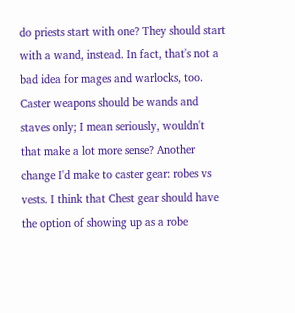do priests start with one? They should start with a wand, instead. In fact, that's not a bad idea for mages and warlocks, too. Caster weapons should be wands and staves only; I mean seriously, wouldn't that make a lot more sense? Another change I'd make to caster gear: robes vs vests. I think that Chest gear should have the option of showing up as a robe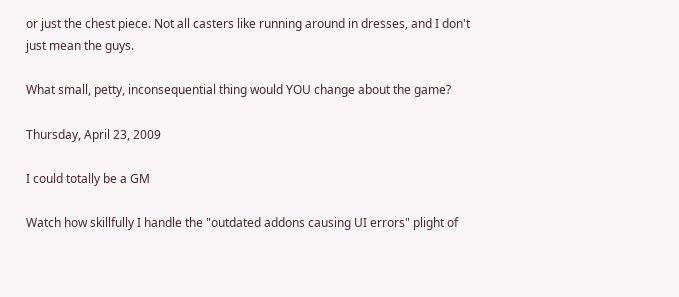or just the chest piece. Not all casters like running around in dresses, and I don't just mean the guys.

What small, petty, inconsequential thing would YOU change about the game?

Thursday, April 23, 2009

I could totally be a GM

Watch how skillfully I handle the "outdated addons causing UI errors" plight of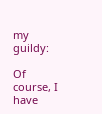my guildy:

Of course, I have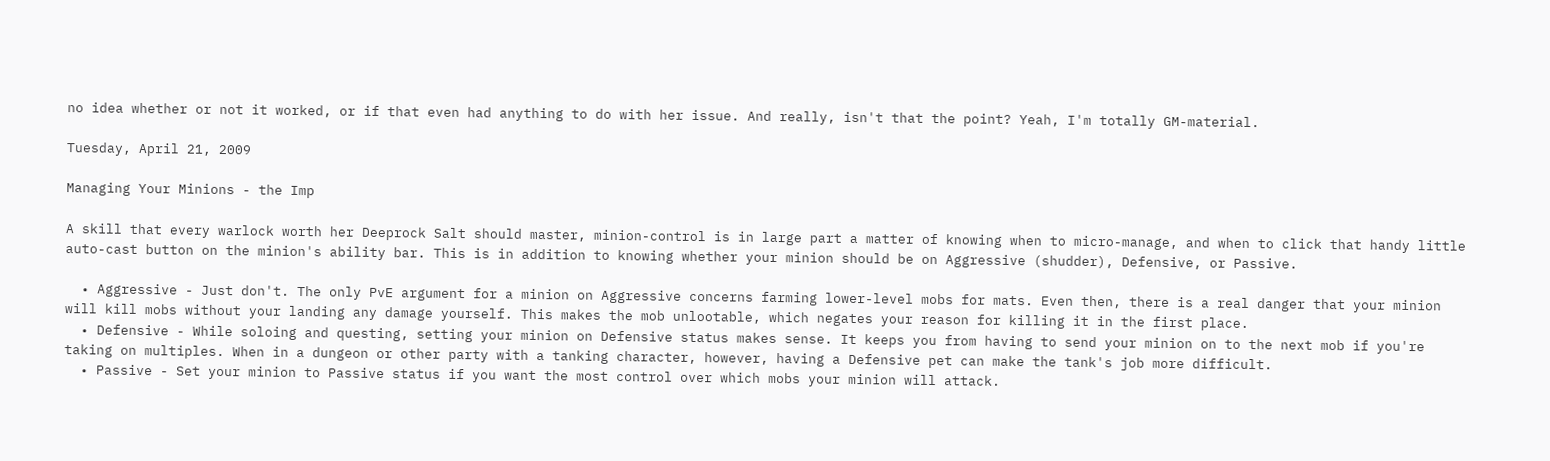no idea whether or not it worked, or if that even had anything to do with her issue. And really, isn't that the point? Yeah, I'm totally GM-material.

Tuesday, April 21, 2009

Managing Your Minions - the Imp

A skill that every warlock worth her Deeprock Salt should master, minion-control is in large part a matter of knowing when to micro-manage, and when to click that handy little auto-cast button on the minion's ability bar. This is in addition to knowing whether your minion should be on Aggressive (shudder), Defensive, or Passive.

  • Aggressive - Just don't. The only PvE argument for a minion on Aggressive concerns farming lower-level mobs for mats. Even then, there is a real danger that your minion will kill mobs without your landing any damage yourself. This makes the mob unlootable, which negates your reason for killing it in the first place.
  • Defensive - While soloing and questing, setting your minion on Defensive status makes sense. It keeps you from having to send your minion on to the next mob if you're taking on multiples. When in a dungeon or other party with a tanking character, however, having a Defensive pet can make the tank's job more difficult.
  • Passive - Set your minion to Passive status if you want the most control over which mobs your minion will attack.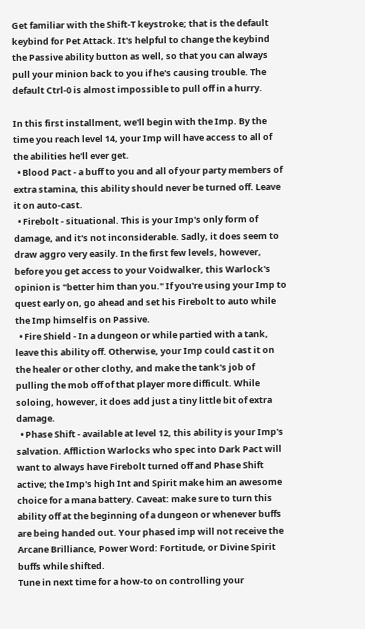Get familiar with the Shift-T keystroke; that is the default keybind for Pet Attack. It's helpful to change the keybind the Passive ability button as well, so that you can always pull your minion back to you if he's causing trouble. The default Ctrl-0 is almost impossible to pull off in a hurry.

In this first installment, we'll begin with the Imp. By the time you reach level 14, your Imp will have access to all of the abilities he'll ever get.
  • Blood Pact - a buff to you and all of your party members of extra stamina, this ability should never be turned off. Leave it on auto-cast.
  • Firebolt - situational. This is your Imp's only form of damage, and it's not inconsiderable. Sadly, it does seem to draw aggro very easily. In the first few levels, however, before you get access to your Voidwalker, this Warlock's opinion is "better him than you." If you're using your Imp to quest early on, go ahead and set his Firebolt to auto while the Imp himself is on Passive.
  • Fire Shield - In a dungeon or while partied with a tank, leave this ability off. Otherwise, your Imp could cast it on the healer or other clothy, and make the tank's job of pulling the mob off of that player more difficult. While soloing, however, it does add just a tiny little bit of extra damage.
  • Phase Shift - available at level 12, this ability is your Imp's salvation. Affliction Warlocks who spec into Dark Pact will want to always have Firebolt turned off and Phase Shift active; the Imp's high Int and Spirit make him an awesome choice for a mana battery. Caveat: make sure to turn this ability off at the beginning of a dungeon or whenever buffs are being handed out. Your phased imp will not receive the Arcane Brilliance, Power Word: Fortitude, or Divine Spirit buffs while shifted.
Tune in next time for a how-to on controlling your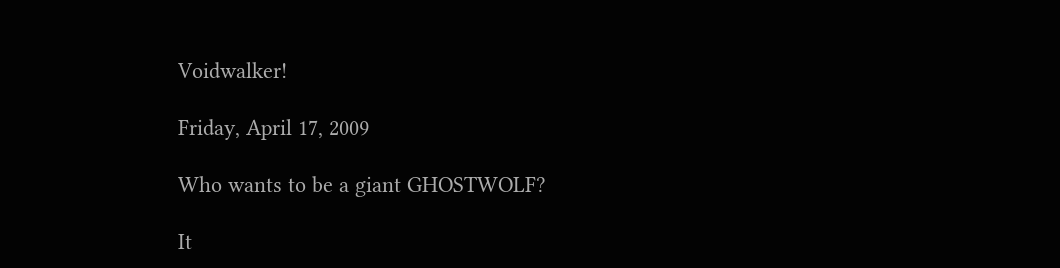Voidwalker!

Friday, April 17, 2009

Who wants to be a giant GHOSTWOLF?

It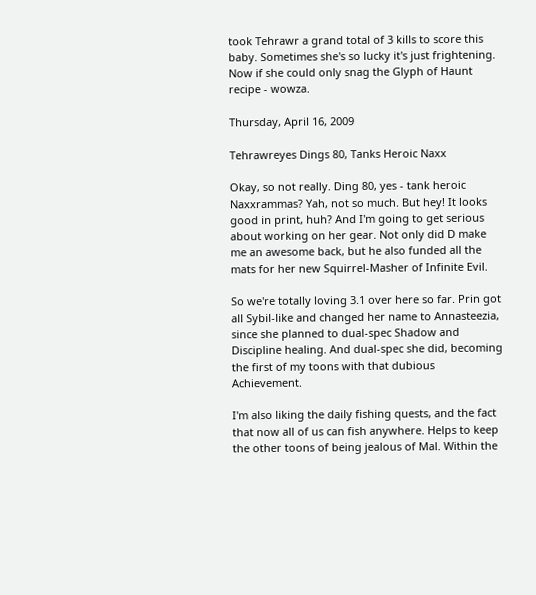took Tehrawr a grand total of 3 kills to score this baby. Sometimes she's so lucky it's just frightening. Now if she could only snag the Glyph of Haunt recipe - wowza.

Thursday, April 16, 2009

Tehrawreyes Dings 80, Tanks Heroic Naxx

Okay, so not really. Ding 80, yes - tank heroic Naxxrammas? Yah, not so much. But hey! It looks good in print, huh? And I'm going to get serious about working on her gear. Not only did D make me an awesome back, but he also funded all the mats for her new Squirrel-Masher of Infinite Evil.

So we're totally loving 3.1 over here so far. Prin got all Sybil-like and changed her name to Annasteezia, since she planned to dual-spec Shadow and Discipline healing. And dual-spec she did, becoming the first of my toons with that dubious Achievement.

I'm also liking the daily fishing quests, and the fact that now all of us can fish anywhere. Helps to keep the other toons of being jealous of Mal. Within the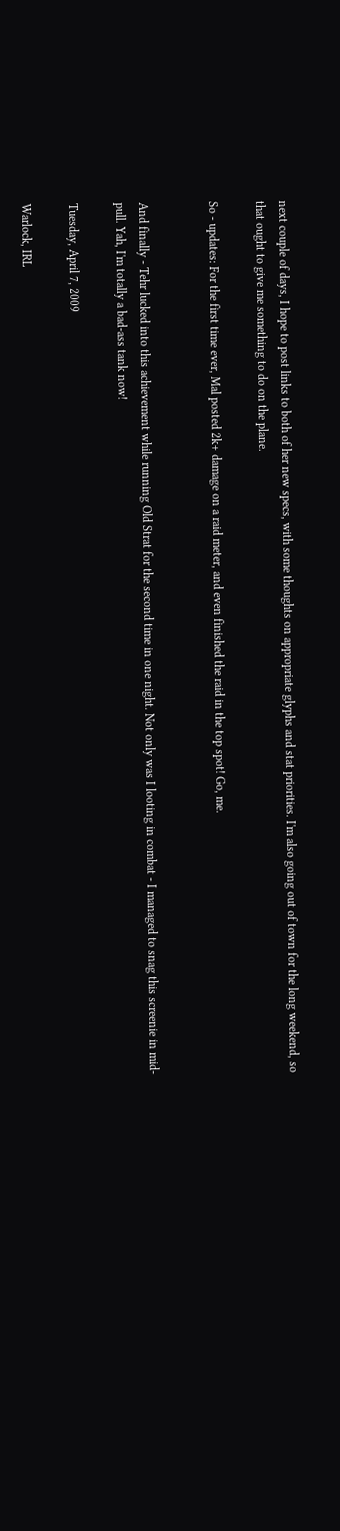next couple of days, I hope to post links to both of her new specs, with some thoughts on appropriate glyphs and stat priorities. I'm also going out of town for the long weekend, so that ought to give me something to do on the plane.

So - updates: For the first time ever, Mal posted 2k+ damage on a raid meter, and even finished the raid in the top spot! Go, me.


And finally - Tehr lucked into this achievement while running Old Strat for the second time in one night. Not only was I looting in combat - I managed to snag this screenie in mid-pull. Yah, I'm totally a bad-ass tank now!

Tuesday, April 7, 2009

Warlock, IRL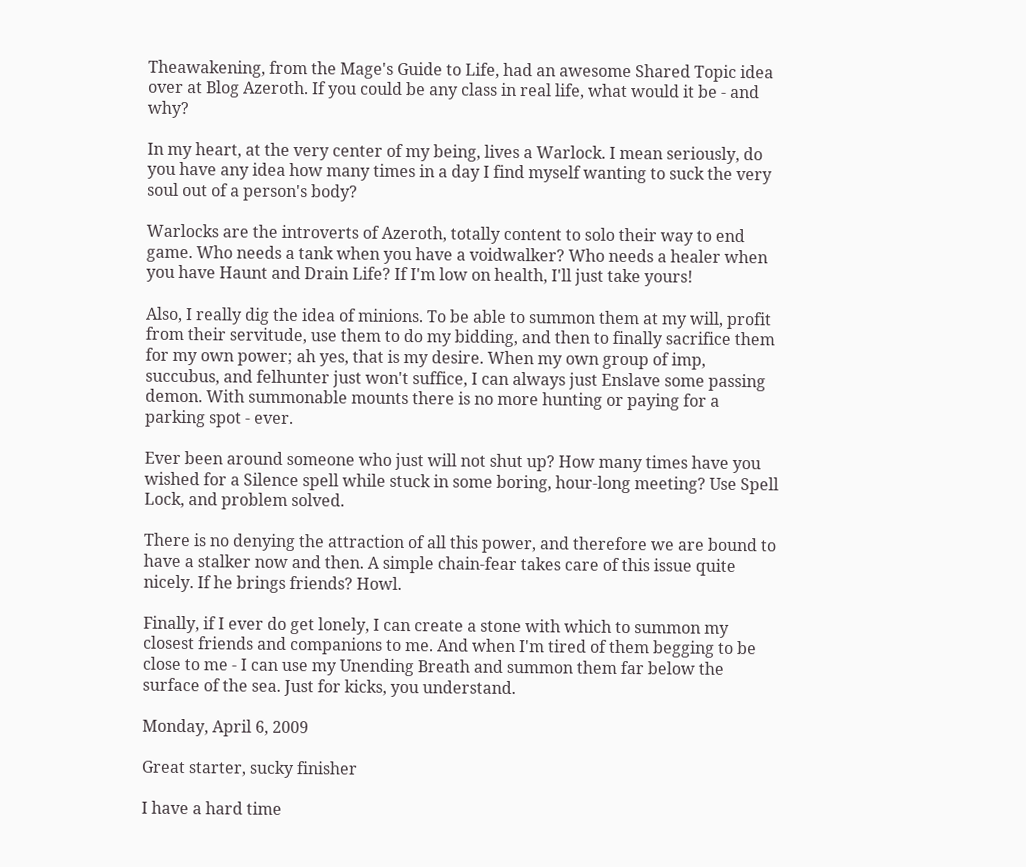Theawakening, from the Mage's Guide to Life, had an awesome Shared Topic idea over at Blog Azeroth. If you could be any class in real life, what would it be - and why?

In my heart, at the very center of my being, lives a Warlock. I mean seriously, do you have any idea how many times in a day I find myself wanting to suck the very soul out of a person's body?

Warlocks are the introverts of Azeroth, totally content to solo their way to end game. Who needs a tank when you have a voidwalker? Who needs a healer when you have Haunt and Drain Life? If I'm low on health, I'll just take yours!

Also, I really dig the idea of minions. To be able to summon them at my will, profit from their servitude, use them to do my bidding, and then to finally sacrifice them for my own power; ah yes, that is my desire. When my own group of imp, succubus, and felhunter just won't suffice, I can always just Enslave some passing demon. With summonable mounts there is no more hunting or paying for a parking spot - ever.

Ever been around someone who just will not shut up? How many times have you wished for a Silence spell while stuck in some boring, hour-long meeting? Use Spell Lock, and problem solved.

There is no denying the attraction of all this power, and therefore we are bound to have a stalker now and then. A simple chain-fear takes care of this issue quite nicely. If he brings friends? Howl.

Finally, if I ever do get lonely, I can create a stone with which to summon my closest friends and companions to me. And when I'm tired of them begging to be close to me - I can use my Unending Breath and summon them far below the surface of the sea. Just for kicks, you understand.

Monday, April 6, 2009

Great starter, sucky finisher

I have a hard time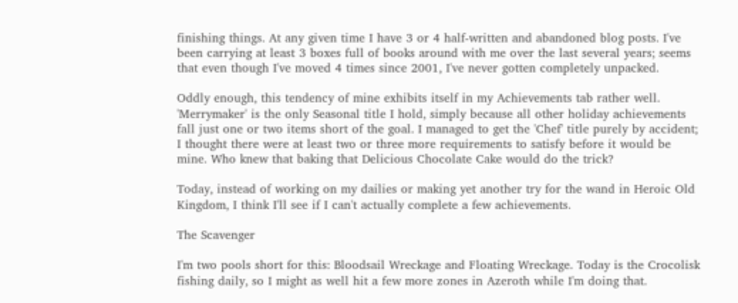finishing things. At any given time I have 3 or 4 half-written and abandoned blog posts. I've been carrying at least 3 boxes full of books around with me over the last several years; seems that even though I've moved 4 times since 2001, I've never gotten completely unpacked.

Oddly enough, this tendency of mine exhibits itself in my Achievements tab rather well. 'Merrymaker' is the only Seasonal title I hold, simply because all other holiday achievements fall just one or two items short of the goal. I managed to get the 'Chef' title purely by accident; I thought there were at least two or three more requirements to satisfy before it would be mine. Who knew that baking that Delicious Chocolate Cake would do the trick?

Today, instead of working on my dailies or making yet another try for the wand in Heroic Old Kingdom, I think I'll see if I can't actually complete a few achievements.

The Scavenger

I'm two pools short for this: Bloodsail Wreckage and Floating Wreckage. Today is the Crocolisk fishing daily, so I might as well hit a few more zones in Azeroth while I'm doing that.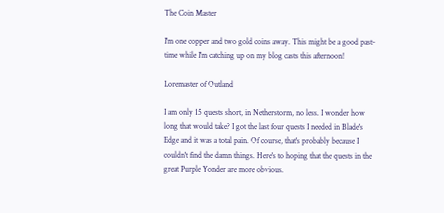The Coin Master

I'm one copper and two gold coins away. This might be a good past-time while I'm catching up on my blog casts this afternoon!

Loremaster of Outland

I am only 15 quests short, in Netherstorm, no less. I wonder how long that would take? I got the last four quests I needed in Blade's Edge and it was a total pain. Of course, that's probably because I couldn't find the damn things. Here's to hoping that the quests in the great Purple Yonder are more obvious.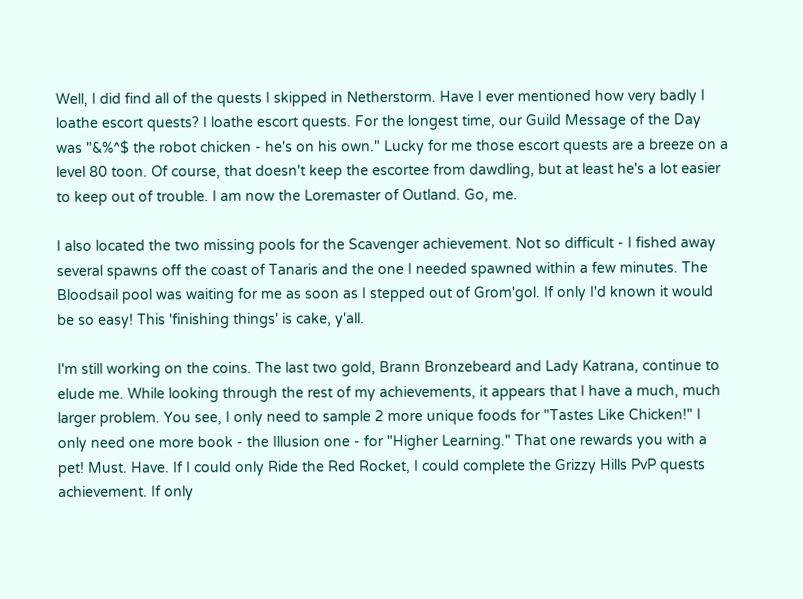Well, I did find all of the quests I skipped in Netherstorm. Have I ever mentioned how very badly I loathe escort quests? I loathe escort quests. For the longest time, our Guild Message of the Day was "&%^$ the robot chicken - he's on his own." Lucky for me those escort quests are a breeze on a level 80 toon. Of course, that doesn't keep the escortee from dawdling, but at least he's a lot easier to keep out of trouble. I am now the Loremaster of Outland. Go, me.

I also located the two missing pools for the Scavenger achievement. Not so difficult - I fished away several spawns off the coast of Tanaris and the one I needed spawned within a few minutes. The Bloodsail pool was waiting for me as soon as I stepped out of Grom'gol. If only I'd known it would be so easy! This 'finishing things' is cake, y'all.

I'm still working on the coins. The last two gold, Brann Bronzebeard and Lady Katrana, continue to elude me. While looking through the rest of my achievements, it appears that I have a much, much larger problem. You see, I only need to sample 2 more unique foods for "Tastes Like Chicken!" I only need one more book - the Illusion one - for "Higher Learning." That one rewards you with a pet! Must. Have. If I could only Ride the Red Rocket, I could complete the Grizzy Hills PvP quests achievement. If only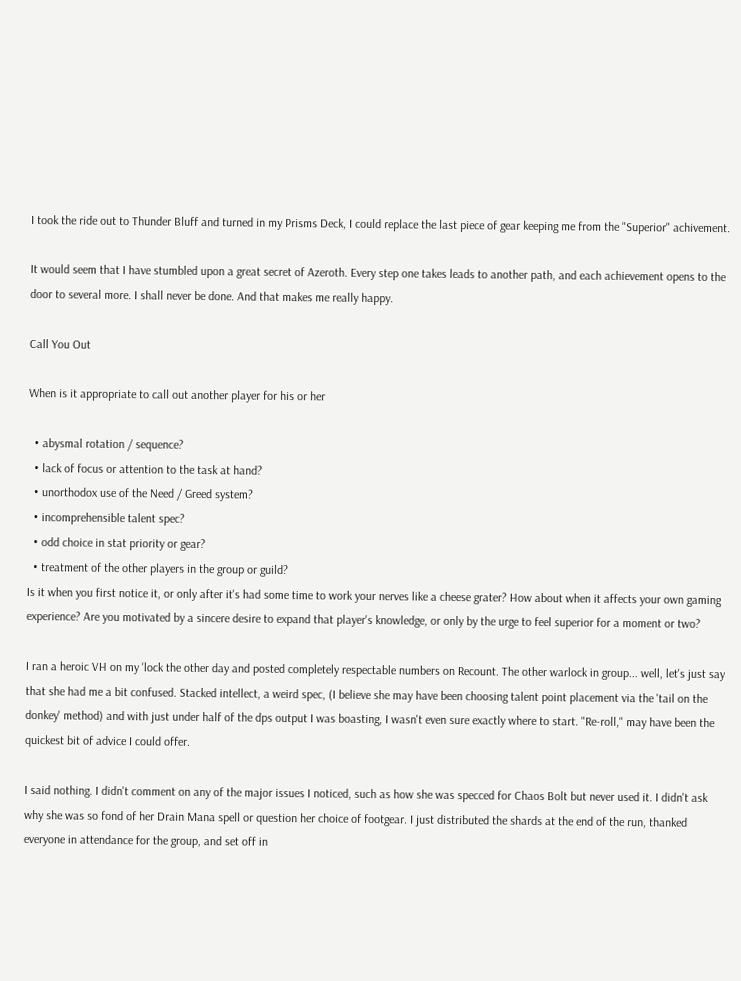I took the ride out to Thunder Bluff and turned in my Prisms Deck, I could replace the last piece of gear keeping me from the "Superior" achivement.

It would seem that I have stumbled upon a great secret of Azeroth. Every step one takes leads to another path, and each achievement opens to the door to several more. I shall never be done. And that makes me really happy.

Call You Out

When is it appropriate to call out another player for his or her

  • abysmal rotation / sequence?
  • lack of focus or attention to the task at hand?
  • unorthodox use of the Need / Greed system?
  • incomprehensible talent spec?
  • odd choice in stat priority or gear?
  • treatment of the other players in the group or guild?
Is it when you first notice it, or only after it's had some time to work your nerves like a cheese grater? How about when it affects your own gaming experience? Are you motivated by a sincere desire to expand that player's knowledge, or only by the urge to feel superior for a moment or two?

I ran a heroic VH on my 'lock the other day and posted completely respectable numbers on Recount. The other warlock in group... well, let's just say that she had me a bit confused. Stacked intellect, a weird spec, (I believe she may have been choosing talent point placement via the 'tail on the donkey' method) and with just under half of the dps output I was boasting, I wasn't even sure exactly where to start. "Re-roll," may have been the quickest bit of advice I could offer.

I said nothing. I didn't comment on any of the major issues I noticed, such as how she was specced for Chaos Bolt but never used it. I didn't ask why she was so fond of her Drain Mana spell or question her choice of footgear. I just distributed the shards at the end of the run, thanked everyone in attendance for the group, and set off in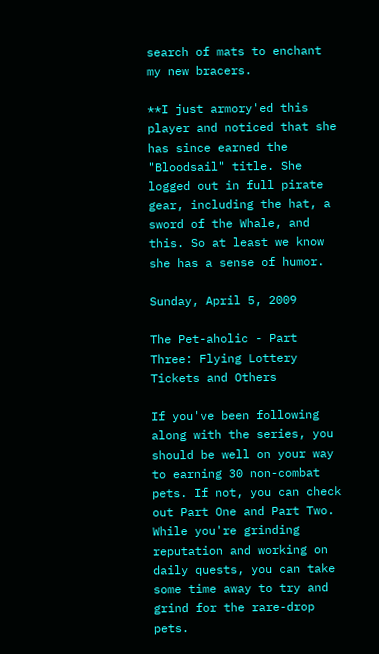search of mats to enchant my new bracers.

**I just armory'ed this player and noticed that she has since earned the "Bloodsail" title. She logged out in full pirate gear, including the hat, a sword of the Whale, and this. So at least we know she has a sense of humor.

Sunday, April 5, 2009

The Pet-aholic - Part Three: Flying Lottery Tickets and Others

If you've been following along with the series, you should be well on your way to earning 30 non-combat pets. If not, you can check out Part One and Part Two. While you're grinding reputation and working on daily quests, you can take some time away to try and grind for the rare-drop pets.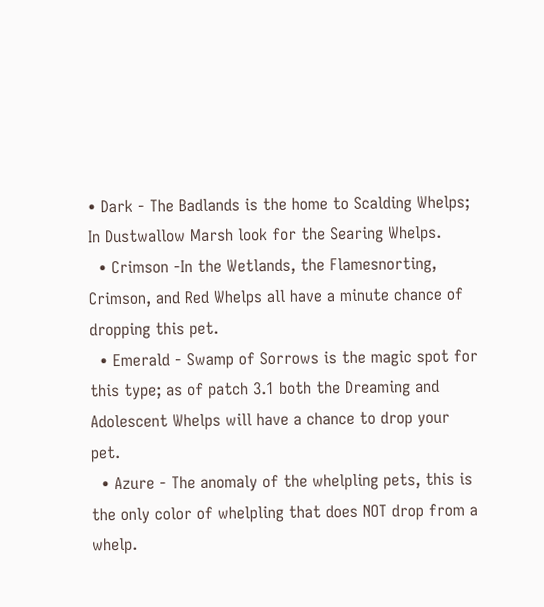• Dark - The Badlands is the home to Scalding Whelps; In Dustwallow Marsh look for the Searing Whelps.
  • Crimson -In the Wetlands, the Flamesnorting, Crimson, and Red Whelps all have a minute chance of dropping this pet.
  • Emerald - Swamp of Sorrows is the magic spot for this type; as of patch 3.1 both the Dreaming and Adolescent Whelps will have a chance to drop your pet.
  • Azure - The anomaly of the whelpling pets, this is the only color of whelpling that does NOT drop from a whelp.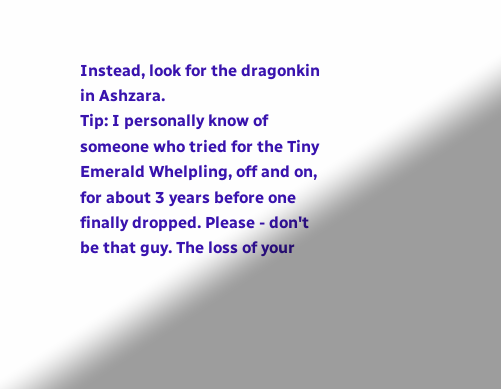Instead, look for the dragonkin in Ashzara.
Tip: I personally know of someone who tried for the Tiny Emerald Whelpling, off and on, for about 3 years before one finally dropped. Please - don't be that guy. The loss of your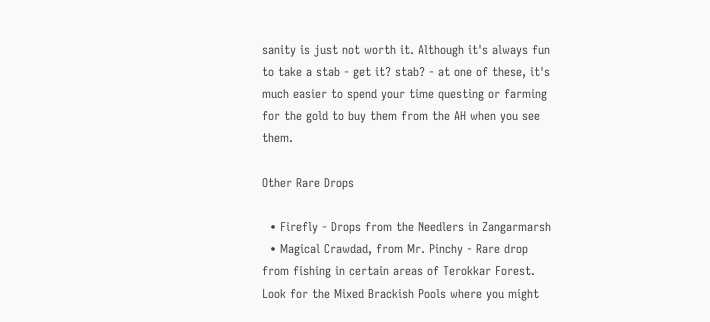sanity is just not worth it. Although it's always fun to take a stab - get it? stab? - at one of these, it's much easier to spend your time questing or farming for the gold to buy them from the AH when you see them.

Other Rare Drops

  • Firefly - Drops from the Needlers in Zangarmarsh
  • Magical Crawdad, from Mr. Pinchy - Rare drop from fishing in certain areas of Terokkar Forest. Look for the Mixed Brackish Pools where you might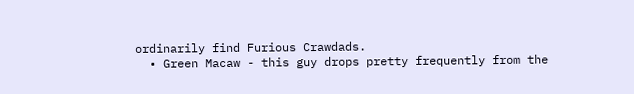ordinarily find Furious Crawdads.
  • Green Macaw - this guy drops pretty frequently from the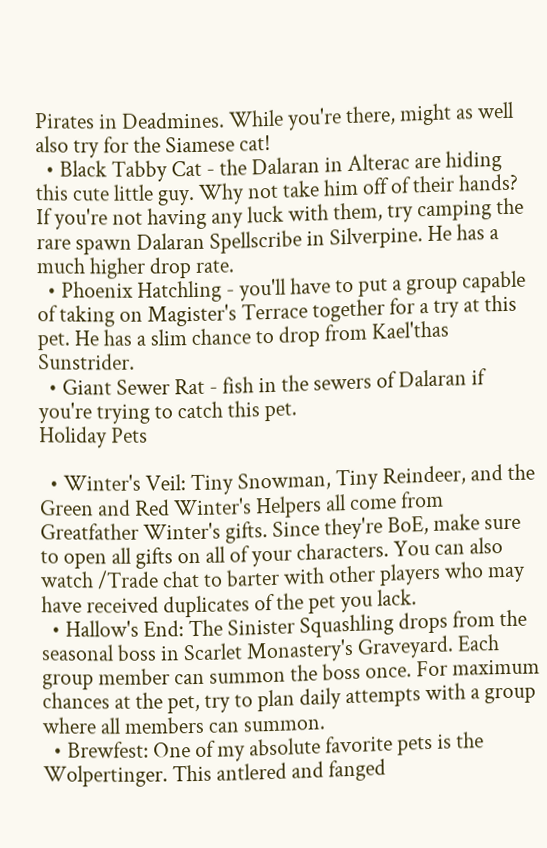Pirates in Deadmines. While you're there, might as well also try for the Siamese cat!
  • Black Tabby Cat - the Dalaran in Alterac are hiding this cute little guy. Why not take him off of their hands? If you're not having any luck with them, try camping the rare spawn Dalaran Spellscribe in Silverpine. He has a much higher drop rate.
  • Phoenix Hatchling - you'll have to put a group capable of taking on Magister's Terrace together for a try at this pet. He has a slim chance to drop from Kael'thas Sunstrider.
  • Giant Sewer Rat - fish in the sewers of Dalaran if you're trying to catch this pet.
Holiday Pets

  • Winter's Veil: Tiny Snowman, Tiny Reindeer, and the Green and Red Winter's Helpers all come from Greatfather Winter's gifts. Since they're BoE, make sure to open all gifts on all of your characters. You can also watch /Trade chat to barter with other players who may have received duplicates of the pet you lack.
  • Hallow's End: The Sinister Squashling drops from the seasonal boss in Scarlet Monastery's Graveyard. Each group member can summon the boss once. For maximum chances at the pet, try to plan daily attempts with a group where all members can summon.
  • Brewfest: One of my absolute favorite pets is the Wolpertinger. This antlered and fanged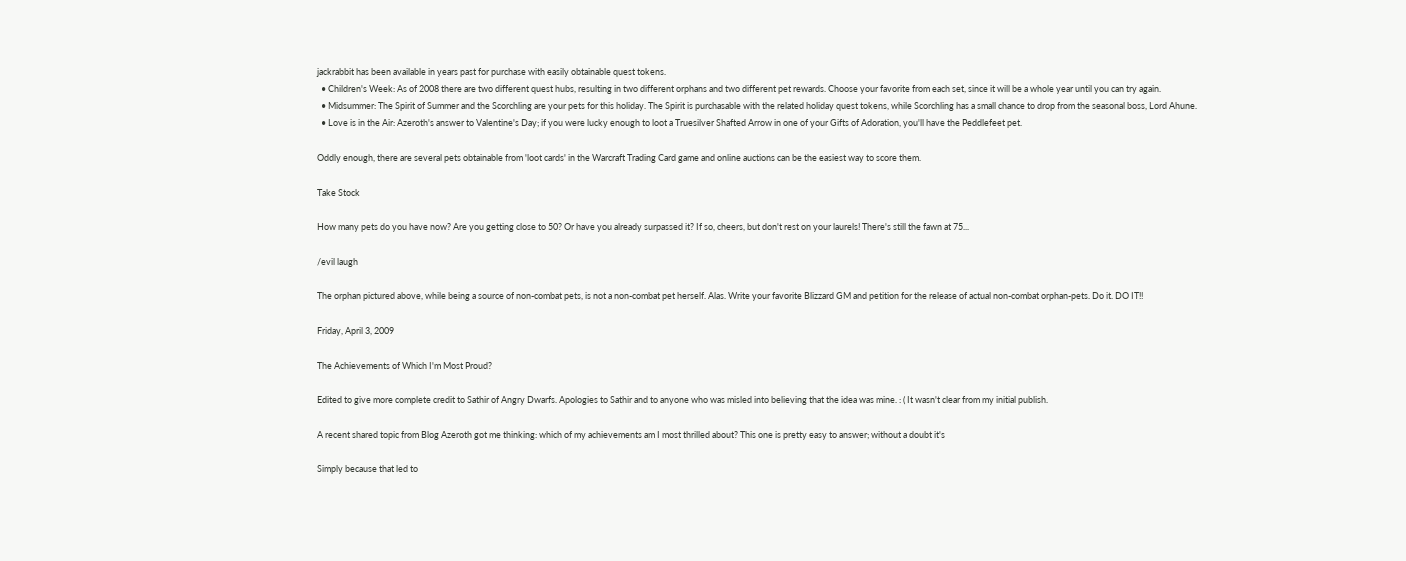jackrabbit has been available in years past for purchase with easily obtainable quest tokens.
  • Children's Week: As of 2008 there are two different quest hubs, resulting in two different orphans and two different pet rewards. Choose your favorite from each set, since it will be a whole year until you can try again.
  • Midsummer: The Spirit of Summer and the Scorchling are your pets for this holiday. The Spirit is purchasable with the related holiday quest tokens, while Scorchling has a small chance to drop from the seasonal boss, Lord Ahune.
  • Love is in the Air: Azeroth's answer to Valentine's Day; if you were lucky enough to loot a Truesilver Shafted Arrow in one of your Gifts of Adoration, you'll have the Peddlefeet pet.

Oddly enough, there are several pets obtainable from 'loot cards' in the Warcraft Trading Card game and online auctions can be the easiest way to score them.

Take Stock

How many pets do you have now? Are you getting close to 50? Or have you already surpassed it? If so, cheers, but don't rest on your laurels! There's still the fawn at 75...

/evil laugh

The orphan pictured above, while being a source of non-combat pets, is not a non-combat pet herself. Alas. Write your favorite Blizzard GM and petition for the release of actual non-combat orphan-pets. Do it. DO IT!!

Friday, April 3, 2009

The Achievements of Which I'm Most Proud?

Edited to give more complete credit to Sathir of Angry Dwarfs. Apologies to Sathir and to anyone who was misled into believing that the idea was mine. : ( It wasn't clear from my initial publish.

A recent shared topic from Blog Azeroth got me thinking: which of my achievements am I most thrilled about? This one is pretty easy to answer; without a doubt it's

Simply because that led to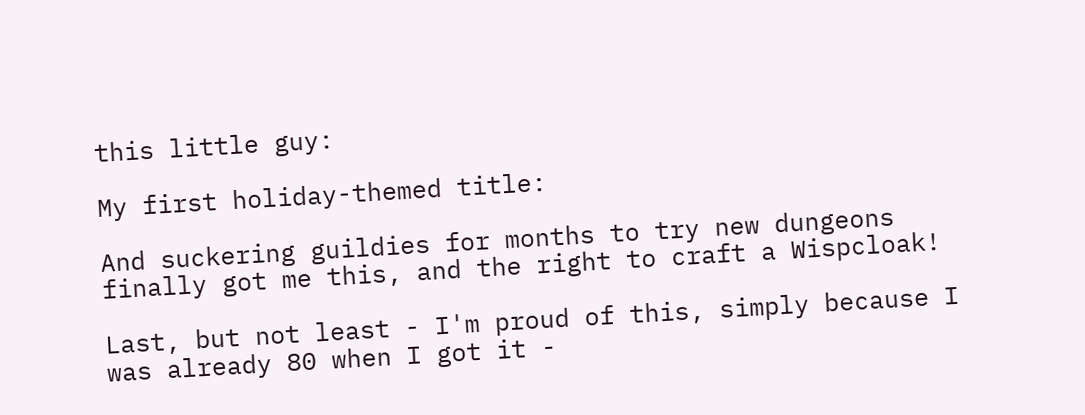this little guy:

My first holiday-themed title:

And suckering guildies for months to try new dungeons finally got me this, and the right to craft a Wispcloak!

Last, but not least - I'm proud of this, simply because I was already 80 when I got it -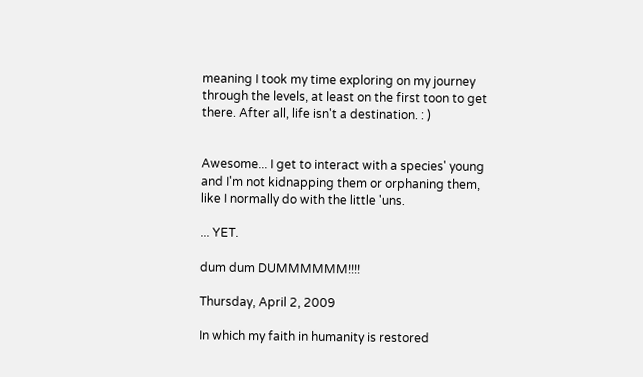meaning I took my time exploring on my journey through the levels, at least on the first toon to get there. After all, life isn't a destination. : )


Awesome... I get to interact with a species' young and I'm not kidnapping them or orphaning them, like I normally do with the little 'uns.

... YET.

dum dum DUMMMMMM!!!!

Thursday, April 2, 2009

In which my faith in humanity is restored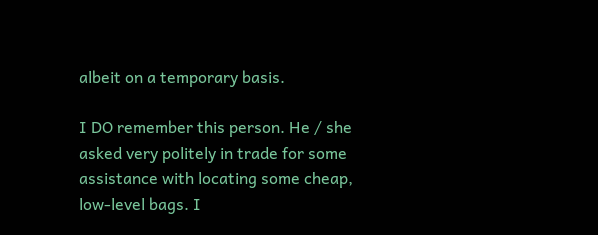albeit on a temporary basis.

I DO remember this person. He / she asked very politely in trade for some assistance with locating some cheap, low-level bags. I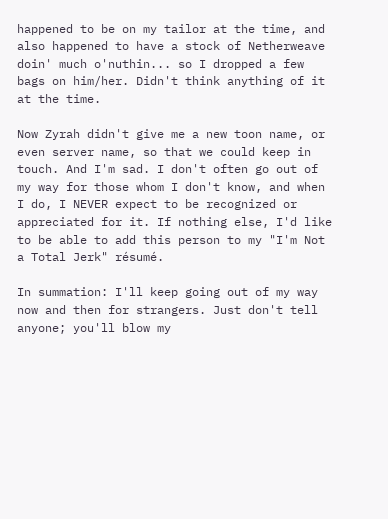happened to be on my tailor at the time, and also happened to have a stock of Netherweave doin' much o'nuthin... so I dropped a few bags on him/her. Didn't think anything of it at the time.

Now Zyrah didn't give me a new toon name, or even server name, so that we could keep in touch. And I'm sad. I don't often go out of my way for those whom I don't know, and when I do, I NEVER expect to be recognized or appreciated for it. If nothing else, I'd like to be able to add this person to my "I'm Not a Total Jerk" résumé.

In summation: I'll keep going out of my way now and then for strangers. Just don't tell anyone; you'll blow my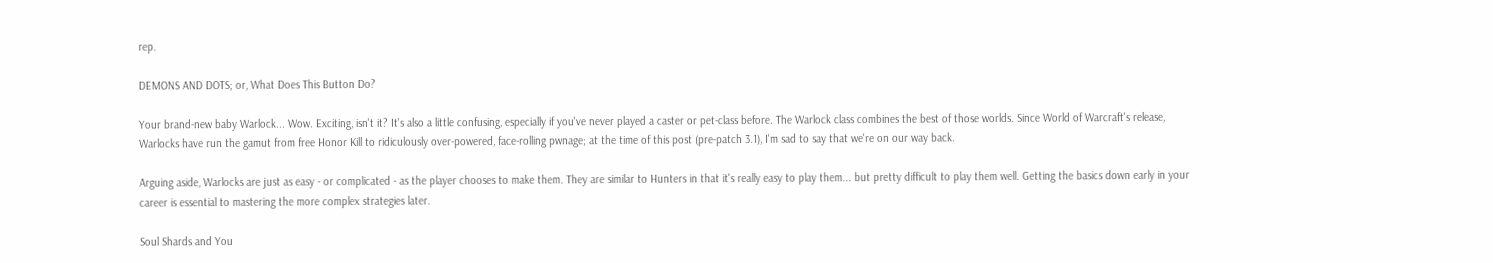rep.

DEMONS AND DOTS; or, What Does This Button Do?

Your brand-new baby Warlock... Wow. Exciting, isn't it? It's also a little confusing, especially if you've never played a caster or pet-class before. The Warlock class combines the best of those worlds. Since World of Warcraft's release, Warlocks have run the gamut from free Honor Kill to ridiculously over-powered, face-rolling pwnage; at the time of this post (pre-patch 3.1), I'm sad to say that we're on our way back.

Arguing aside, Warlocks are just as easy - or complicated - as the player chooses to make them. They are similar to Hunters in that it's really easy to play them... but pretty difficult to play them well. Getting the basics down early in your career is essential to mastering the more complex strategies later.

Soul Shards and You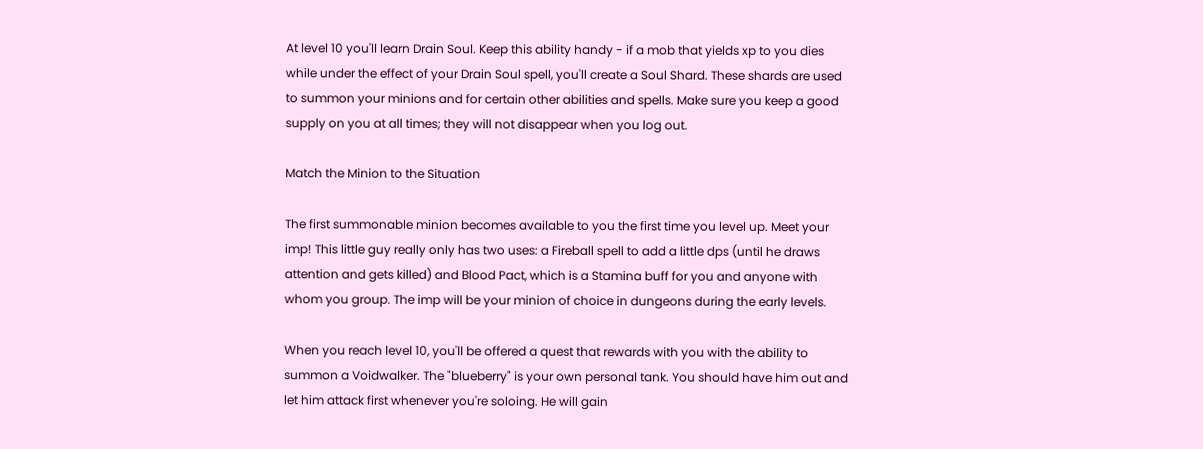At level 10 you'll learn Drain Soul. Keep this ability handy - if a mob that yields xp to you dies while under the effect of your Drain Soul spell, you'll create a Soul Shard. These shards are used to summon your minions and for certain other abilities and spells. Make sure you keep a good supply on you at all times; they will not disappear when you log out.

Match the Minion to the Situation

The first summonable minion becomes available to you the first time you level up. Meet your imp! This little guy really only has two uses: a Fireball spell to add a little dps (until he draws attention and gets killed) and Blood Pact, which is a Stamina buff for you and anyone with whom you group. The imp will be your minion of choice in dungeons during the early levels.

When you reach level 10, you'll be offered a quest that rewards with you with the ability to summon a Voidwalker. The "blueberry" is your own personal tank. You should have him out and let him attack first whenever you're soloing. He will gain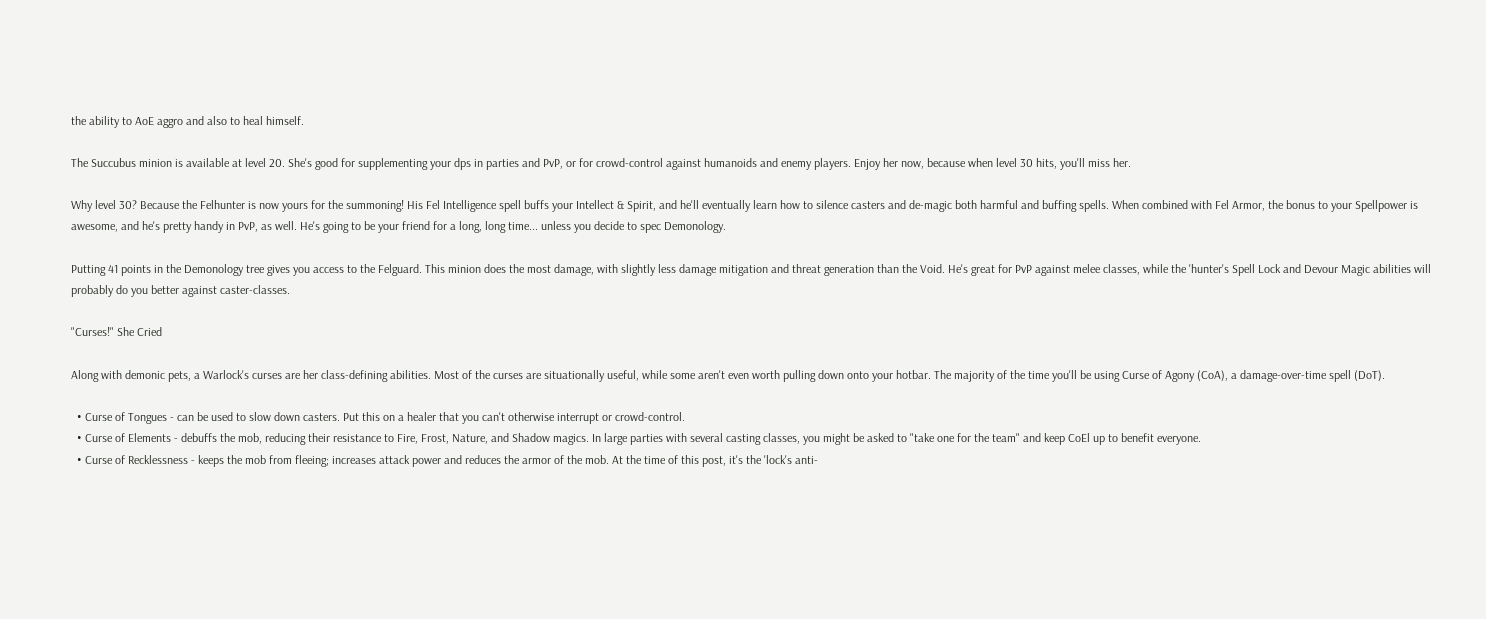the ability to AoE aggro and also to heal himself.

The Succubus minion is available at level 20. She's good for supplementing your dps in parties and PvP, or for crowd-control against humanoids and enemy players. Enjoy her now, because when level 30 hits, you'll miss her.

Why level 30? Because the Felhunter is now yours for the summoning! His Fel Intelligence spell buffs your Intellect & Spirit, and he'll eventually learn how to silence casters and de-magic both harmful and buffing spells. When combined with Fel Armor, the bonus to your Spellpower is awesome, and he's pretty handy in PvP, as well. He's going to be your friend for a long, long time... unless you decide to spec Demonology.

Putting 41 points in the Demonology tree gives you access to the Felguard. This minion does the most damage, with slightly less damage mitigation and threat generation than the Void. He's great for PvP against melee classes, while the 'hunter's Spell Lock and Devour Magic abilities will probably do you better against caster-classes.

"Curses!" She Cried

Along with demonic pets, a Warlock's curses are her class-defining abilities. Most of the curses are situationally useful, while some aren't even worth pulling down onto your hotbar. The majority of the time you'll be using Curse of Agony (CoA), a damage-over-time spell (DoT).

  • Curse of Tongues - can be used to slow down casters. Put this on a healer that you can't otherwise interrupt or crowd-control.
  • Curse of Elements - debuffs the mob, reducing their resistance to Fire, Frost, Nature, and Shadow magics. In large parties with several casting classes, you might be asked to "take one for the team" and keep CoEl up to benefit everyone.
  • Curse of Recklessness - keeps the mob from fleeing; increases attack power and reduces the armor of the mob. At the time of this post, it's the 'lock's anti-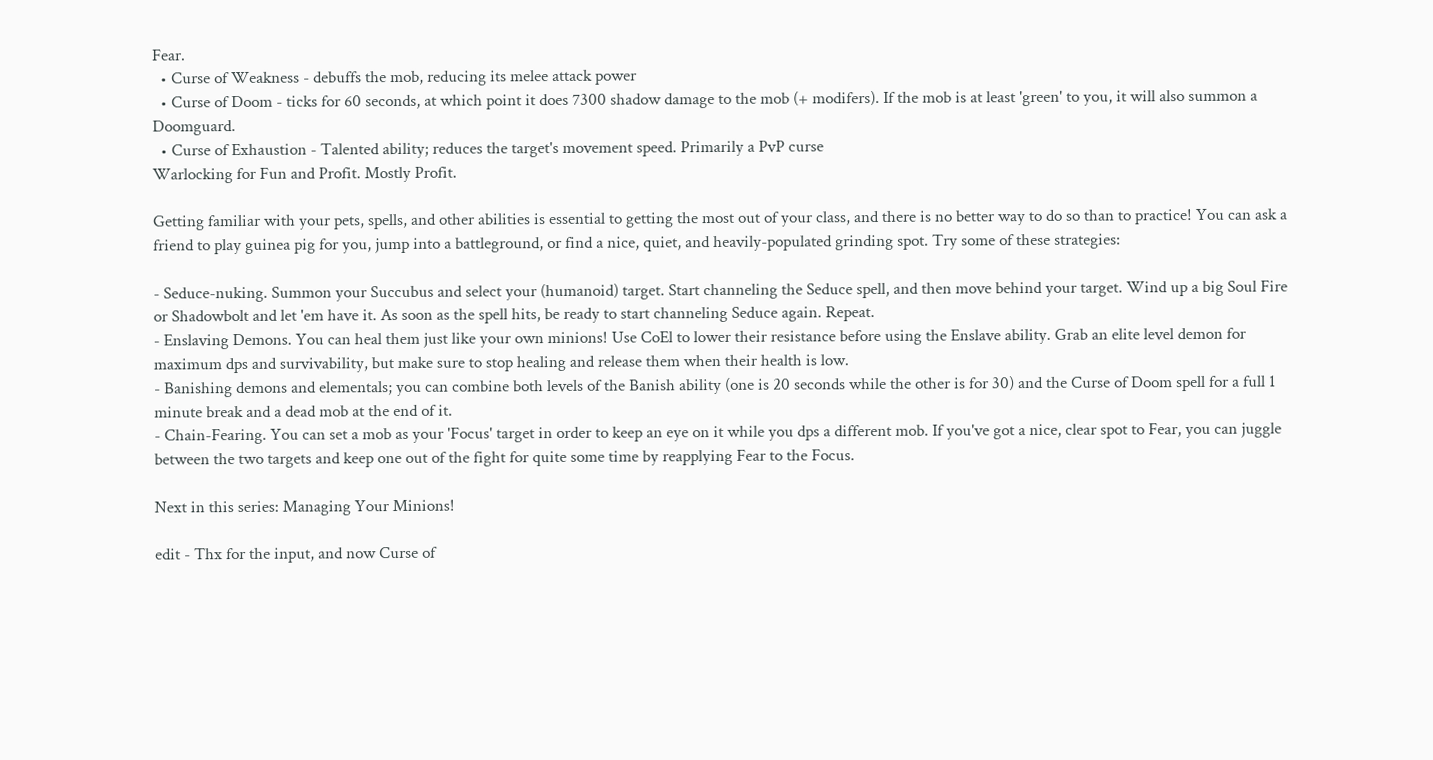Fear.
  • Curse of Weakness - debuffs the mob, reducing its melee attack power
  • Curse of Doom - ticks for 60 seconds, at which point it does 7300 shadow damage to the mob (+ modifers). If the mob is at least 'green' to you, it will also summon a Doomguard.
  • Curse of Exhaustion - Talented ability; reduces the target's movement speed. Primarily a PvP curse
Warlocking for Fun and Profit. Mostly Profit.

Getting familiar with your pets, spells, and other abilities is essential to getting the most out of your class, and there is no better way to do so than to practice! You can ask a friend to play guinea pig for you, jump into a battleground, or find a nice, quiet, and heavily-populated grinding spot. Try some of these strategies:

- Seduce-nuking. Summon your Succubus and select your (humanoid) target. Start channeling the Seduce spell, and then move behind your target. Wind up a big Soul Fire or Shadowbolt and let 'em have it. As soon as the spell hits, be ready to start channeling Seduce again. Repeat.
- Enslaving Demons. You can heal them just like your own minions! Use CoEl to lower their resistance before using the Enslave ability. Grab an elite level demon for maximum dps and survivability, but make sure to stop healing and release them when their health is low.
- Banishing demons and elementals; you can combine both levels of the Banish ability (one is 20 seconds while the other is for 30) and the Curse of Doom spell for a full 1 minute break and a dead mob at the end of it.
- Chain-Fearing. You can set a mob as your 'Focus' target in order to keep an eye on it while you dps a different mob. If you've got a nice, clear spot to Fear, you can juggle between the two targets and keep one out of the fight for quite some time by reapplying Fear to the Focus.

Next in this series: Managing Your Minions!

edit - Thx for the input, and now Curse of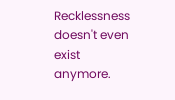Recklessness doesn't even exist anymore.